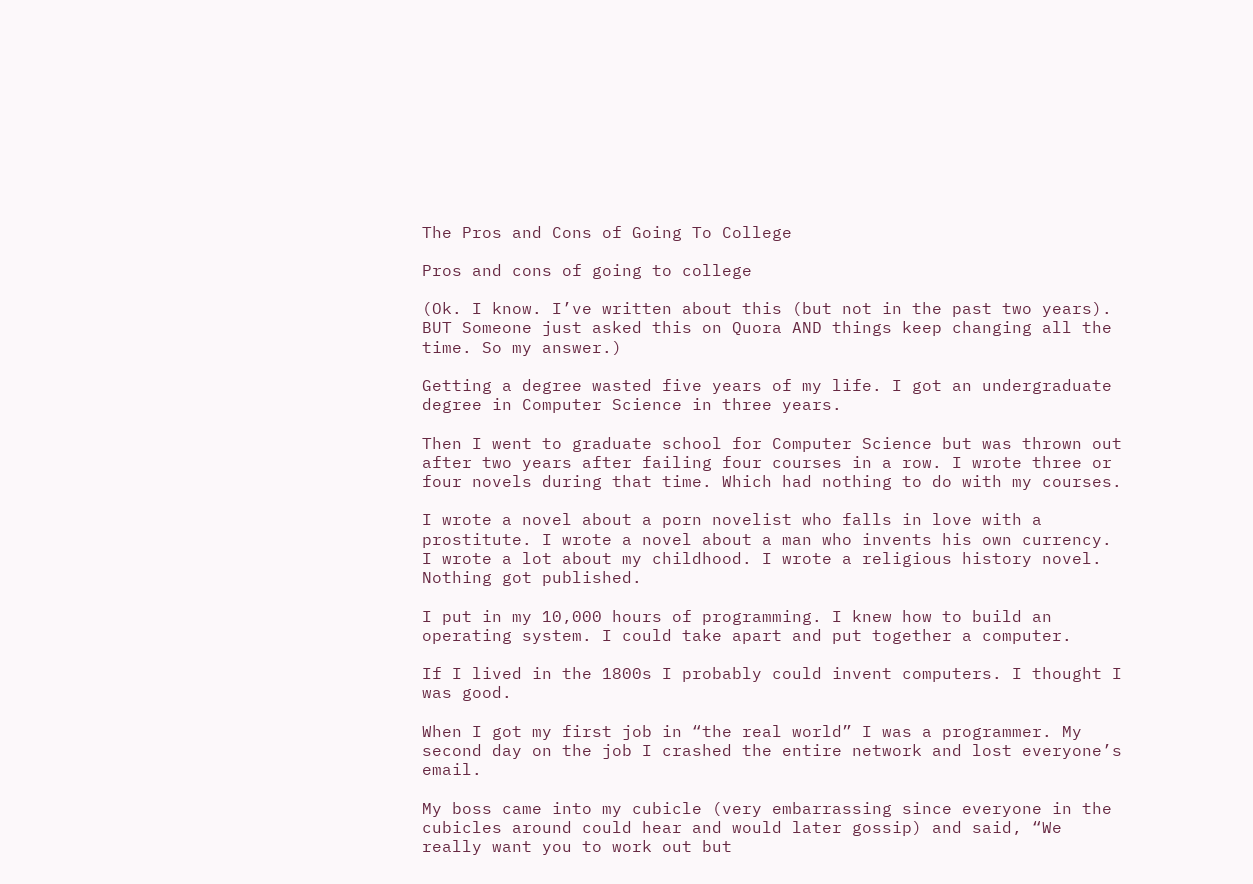The Pros and Cons of Going To College

Pros and cons of going to college

(Ok. I know. I’ve written about this (but not in the past two years). BUT Someone just asked this on Quora AND things keep changing all the time. So my answer.)

Getting a degree wasted five years of my life. I got an undergraduate degree in Computer Science in three years.

Then I went to graduate school for Computer Science but was thrown out after two years after failing four courses in a row. I wrote three or four novels during that time. Which had nothing to do with my courses.

I wrote a novel about a porn novelist who falls in love with a prostitute. I wrote a novel about a man who invents his own currency. I wrote a lot about my childhood. I wrote a religious history novel. Nothing got published.

I put in my 10,000 hours of programming. I knew how to build an operating system. I could take apart and put together a computer.

If I lived in the 1800s I probably could invent computers. I thought I was good.

When I got my first job in “the real world” I was a programmer. My second day on the job I crashed the entire network and lost everyone’s email.

My boss came into my cubicle (very embarrassing since everyone in the cubicles around could hear and would later gossip) and said, “We really want you to work out but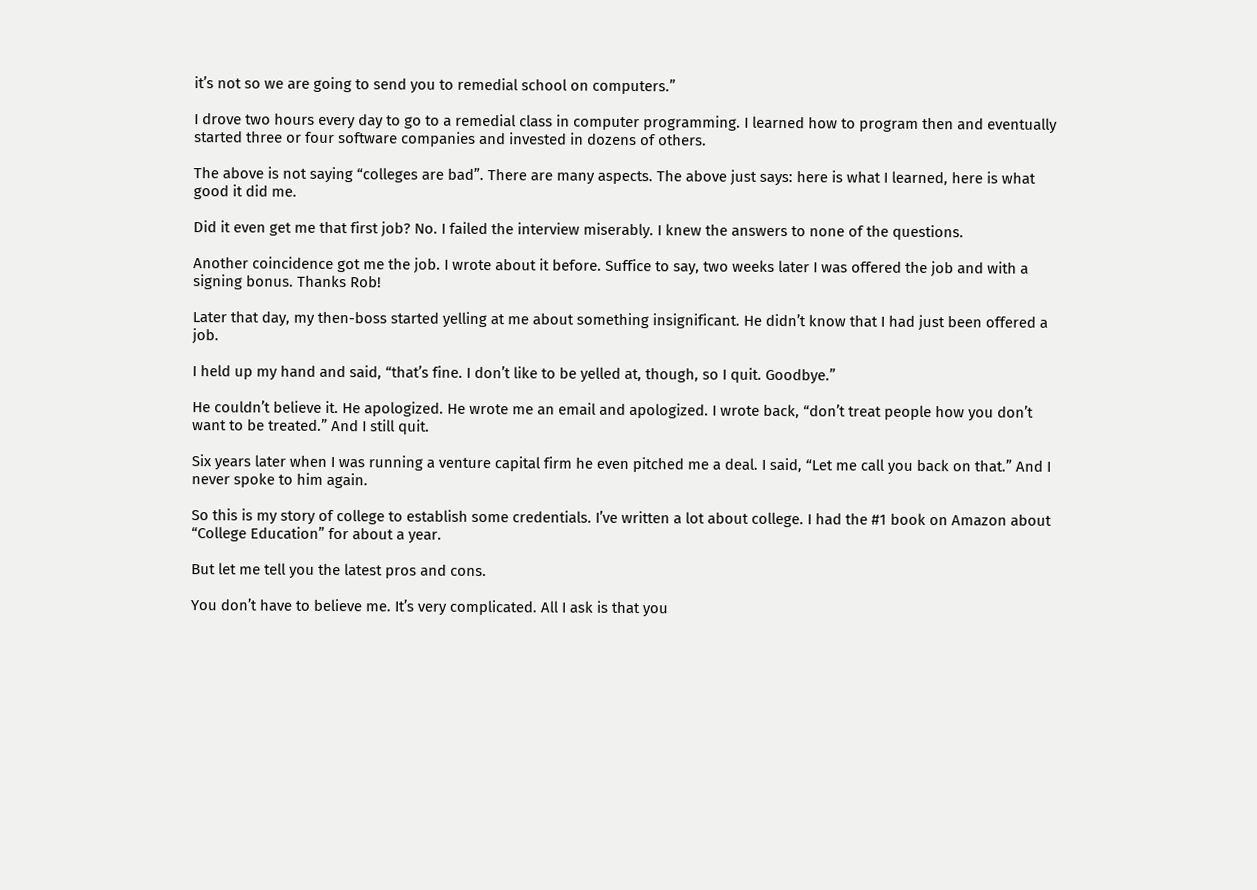it’s not so we are going to send you to remedial school on computers.”

I drove two hours every day to go to a remedial class in computer programming. I learned how to program then and eventually started three or four software companies and invested in dozens of others.

The above is not saying “colleges are bad”. There are many aspects. The above just says: here is what I learned, here is what good it did me.

Did it even get me that first job? No. I failed the interview miserably. I knew the answers to none of the questions.

Another coincidence got me the job. I wrote about it before. Suffice to say, two weeks later I was offered the job and with a signing bonus. Thanks Rob!

Later that day, my then-boss started yelling at me about something insignificant. He didn’t know that I had just been offered a job.

I held up my hand and said, “that’s fine. I don’t like to be yelled at, though, so I quit. Goodbye.”

He couldn’t believe it. He apologized. He wrote me an email and apologized. I wrote back, “don’t treat people how you don’t want to be treated.” And I still quit.

Six years later when I was running a venture capital firm he even pitched me a deal. I said, “Let me call you back on that.” And I never spoke to him again.

So this is my story of college to establish some credentials. I’ve written a lot about college. I had the #1 book on Amazon about “College Education” for about a year.

But let me tell you the latest pros and cons.

You don’t have to believe me. It’s very complicated. All I ask is that you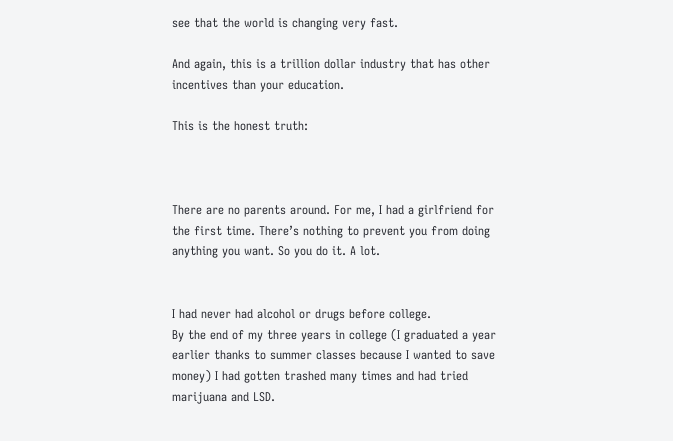see that the world is changing very fast.

And again, this is a trillion dollar industry that has other incentives than your education.

This is the honest truth:



There are no parents around. For me, I had a girlfriend for the first time. There’s nothing to prevent you from doing anything you want. So you do it. A lot.


I had never had alcohol or drugs before college.
By the end of my three years in college (I graduated a year earlier thanks to summer classes because I wanted to save money) I had gotten trashed many times and had tried marijuana and LSD.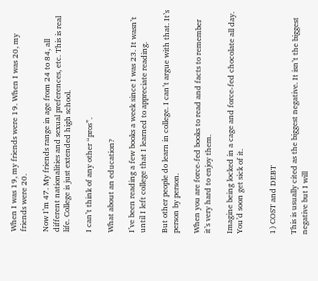When I was 19, my friends were 19. When I was 20, my friends were 20.

Now I’m 47. My friends range in age from 24 to 84, all different nationalities and sexual preferences, etc. This is real life. College is just extended high school.

I can’t think of any other “pros”.

What about an education?

I’ve been reading a few books a week since I was 23. It wasn’t until I left college that I learned to appreciate reading.

But other people do learn in college. I can’t argue with that. It’s person by person.

When you are force-fed books to read and facts to remember it’s very hard to enjoy them.

Imagine being locked in a cage and force-fed chocolate all day. You’d soon get sick of it.


1) COST and DEBT

This is usually cited as the biggest negative. It isn’t the biggest negative but I will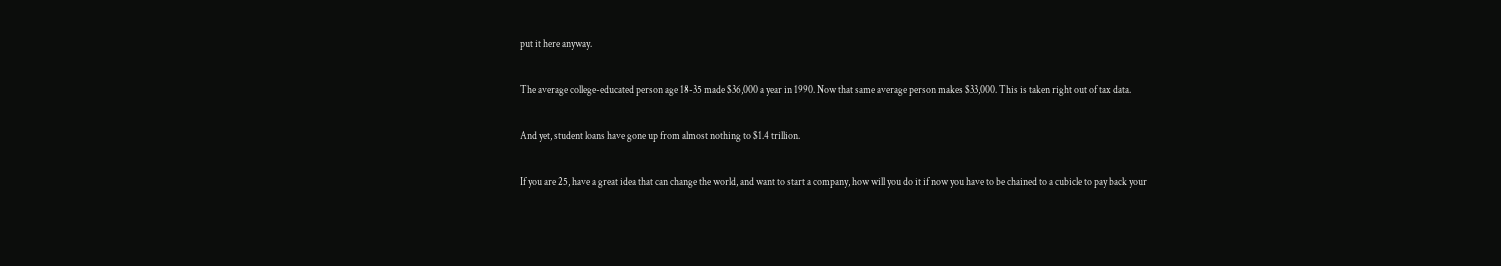put it here anyway.

The average college-educated person age 18-35 made $36,000 a year in 1990. Now that same average person makes $33,000. This is taken right out of tax data.

And yet, student loans have gone up from almost nothing to $1.4 trillion.

If you are 25, have a great idea that can change the world, and want to start a company, how will you do it if now you have to be chained to a cubicle to pay back your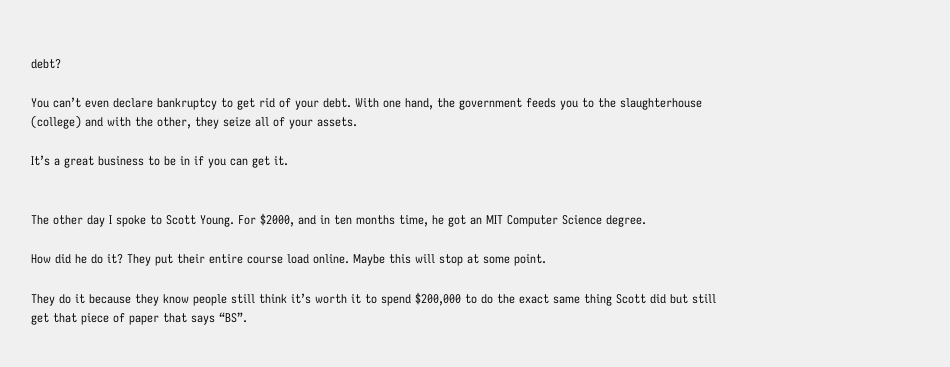debt?

You can’t even declare bankruptcy to get rid of your debt. With one hand, the government feeds you to the slaughterhouse (college) and with the other, they seize all of your assets.

It’s a great business to be in if you can get it.


The other day I spoke to Scott Young. For $2000, and in ten months time, he got an MIT Computer Science degree.

How did he do it? They put their entire course load online. Maybe this will stop at some point.

They do it because they know people still think it’s worth it to spend $200,000 to do the exact same thing Scott did but still get that piece of paper that says “BS”.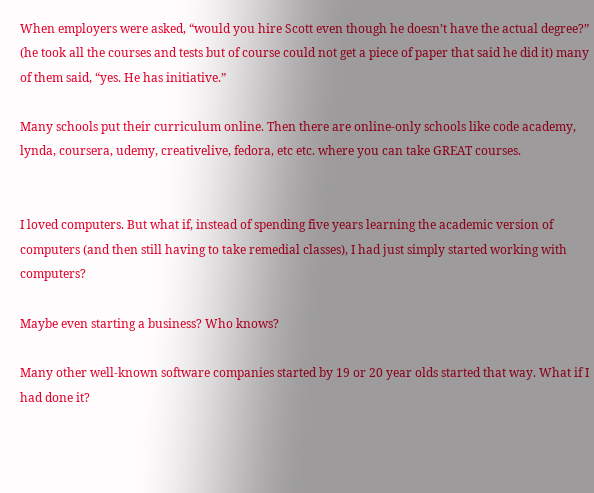When employers were asked, “would you hire Scott even though he doesn’t have the actual degree?” (he took all the courses and tests but of course could not get a piece of paper that said he did it) many of them said, “yes. He has initiative.”

Many schools put their curriculum online. Then there are online-only schools like code academy, lynda, coursera, udemy, creativelive, fedora, etc etc. where you can take GREAT courses.


I loved computers. But what if, instead of spending five years learning the academic version of computers (and then still having to take remedial classes), I had just simply started working with computers?

Maybe even starting a business? Who knows?

Many other well-known software companies started by 19 or 20 year olds started that way. What if I had done it?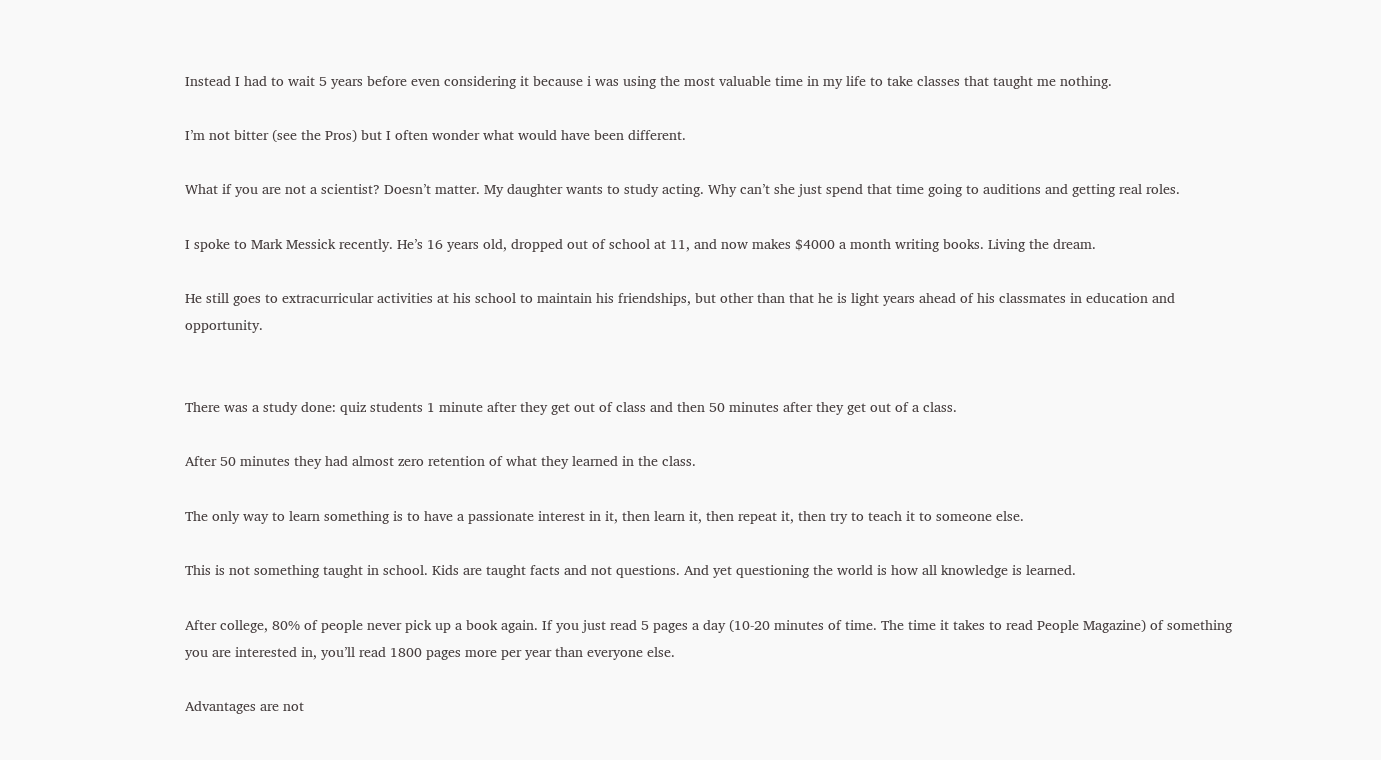Instead I had to wait 5 years before even considering it because i was using the most valuable time in my life to take classes that taught me nothing.

I’m not bitter (see the Pros) but I often wonder what would have been different.

What if you are not a scientist? Doesn’t matter. My daughter wants to study acting. Why can’t she just spend that time going to auditions and getting real roles.

I spoke to Mark Messick recently. He’s 16 years old, dropped out of school at 11, and now makes $4000 a month writing books. Living the dream.

He still goes to extracurricular activities at his school to maintain his friendships, but other than that he is light years ahead of his classmates in education and opportunity.


There was a study done: quiz students 1 minute after they get out of class and then 50 minutes after they get out of a class.

After 50 minutes they had almost zero retention of what they learned in the class.

The only way to learn something is to have a passionate interest in it, then learn it, then repeat it, then try to teach it to someone else.

This is not something taught in school. Kids are taught facts and not questions. And yet questioning the world is how all knowledge is learned.

After college, 80% of people never pick up a book again. If you just read 5 pages a day (10-20 minutes of time. The time it takes to read People Magazine) of something you are interested in, you’ll read 1800 pages more per year than everyone else.

Advantages are not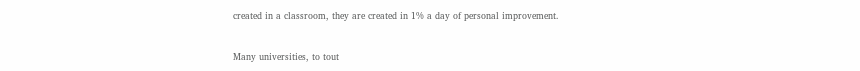created in a classroom, they are created in 1% a day of personal improvement.


Many universities, to tout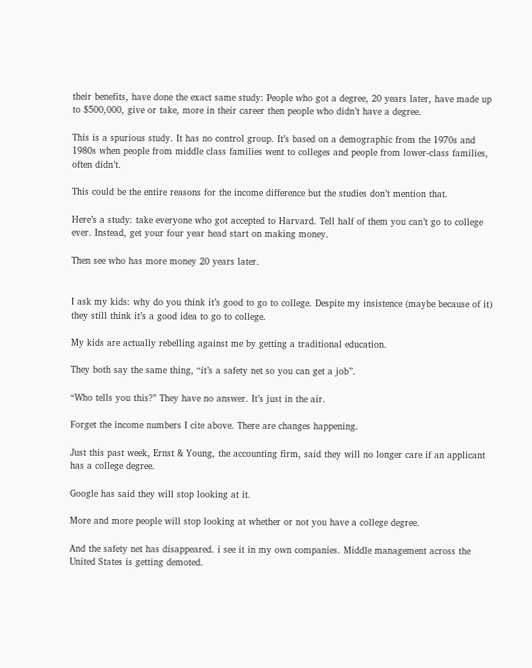their benefits, have done the exact same study: People who got a degree, 20 years later, have made up to $500,000, give or take, more in their career then people who didn’t have a degree.

This is a spurious study. It has no control group. It’s based on a demographic from the 1970s and 1980s when people from middle class families went to colleges and people from lower-class families, often didn’t.

This could be the entire reasons for the income difference but the studies don’t mention that.

Here’s a study: take everyone who got accepted to Harvard. Tell half of them you can’t go to college ever. Instead, get your four year head start on making money.

Then see who has more money 20 years later.


I ask my kids: why do you think it’s good to go to college. Despite my insistence (maybe because of it) they still think it’s a good idea to go to college.

My kids are actually rebelling against me by getting a traditional education.

They both say the same thing, “it’s a safety net so you can get a job”.

“Who tells you this?” They have no answer. It’s just in the air.

Forget the income numbers I cite above. There are changes happening.

Just this past week, Ernst & Young, the accounting firm, said they will no longer care if an applicant has a college degree.

Google has said they will stop looking at it.

More and more people will stop looking at whether or not you have a college degree.

And the safety net has disappeared. i see it in my own companies. Middle management across the United States is getting demoted.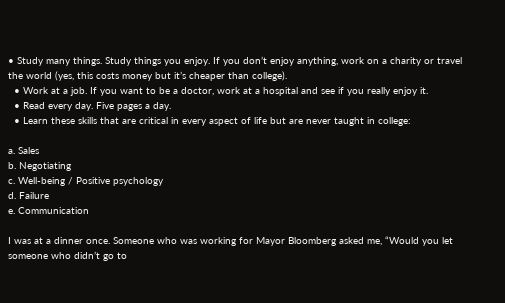• Study many things. Study things you enjoy. If you don’t enjoy anything, work on a charity or travel the world (yes, this costs money but it’s cheaper than college).
  • Work at a job. If you want to be a doctor, work at a hospital and see if you really enjoy it.
  • Read every day. Five pages a day.
  • Learn these skills that are critical in every aspect of life but are never taught in college:

a. Sales
b. Negotiating
c. Well-being / Positive psychology
d. Failure
e. Communication

I was at a dinner once. Someone who was working for Mayor Bloomberg asked me, “Would you let someone who didn’t go to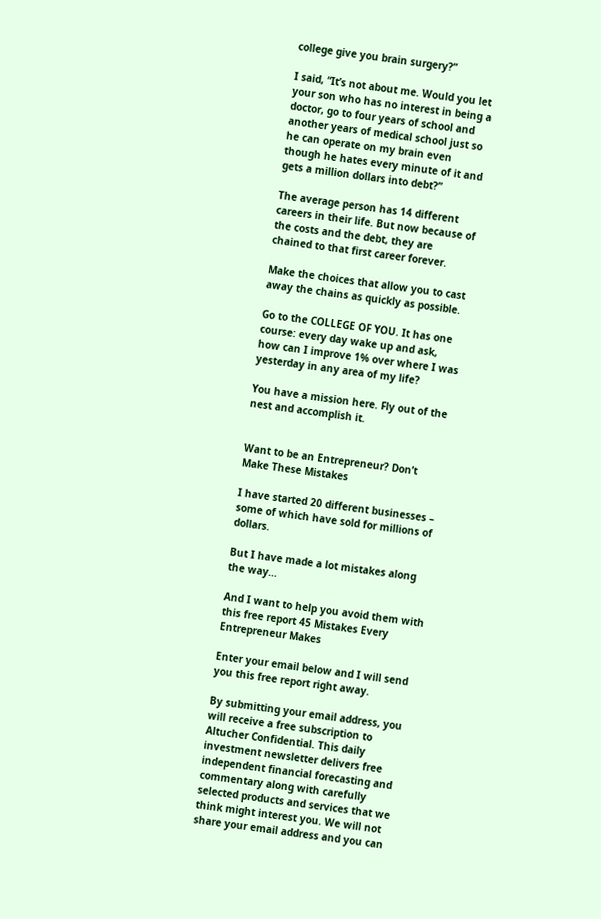college give you brain surgery?”

I said, “It’s not about me. Would you let your son who has no interest in being a doctor, go to four years of school and another years of medical school just so he can operate on my brain even though he hates every minute of it and gets a million dollars into debt?”

The average person has 14 different careers in their life. But now because of the costs and the debt, they are chained to that first career forever.

Make the choices that allow you to cast away the chains as quickly as possible.

Go to the COLLEGE OF YOU. It has one course: every day wake up and ask, how can I improve 1% over where I was yesterday in any area of my life?

You have a mission here. Fly out of the nest and accomplish it.


Want to be an Entrepreneur? Don’t Make These Mistakes

I have started 20 different businesses – some of which have sold for millions of dollars.

But I have made a lot mistakes along the way…

And I want to help you avoid them with this free report 45 Mistakes Every Entrepreneur Makes

Enter your email below and I will send you this free report right away.

By submitting your email address, you will receive a free subscription to Altucher Confidential. This daily investment newsletter delivers free independent financial forecasting and commentary along with carefully selected products and services that we think might interest you. We will not share your email address and you can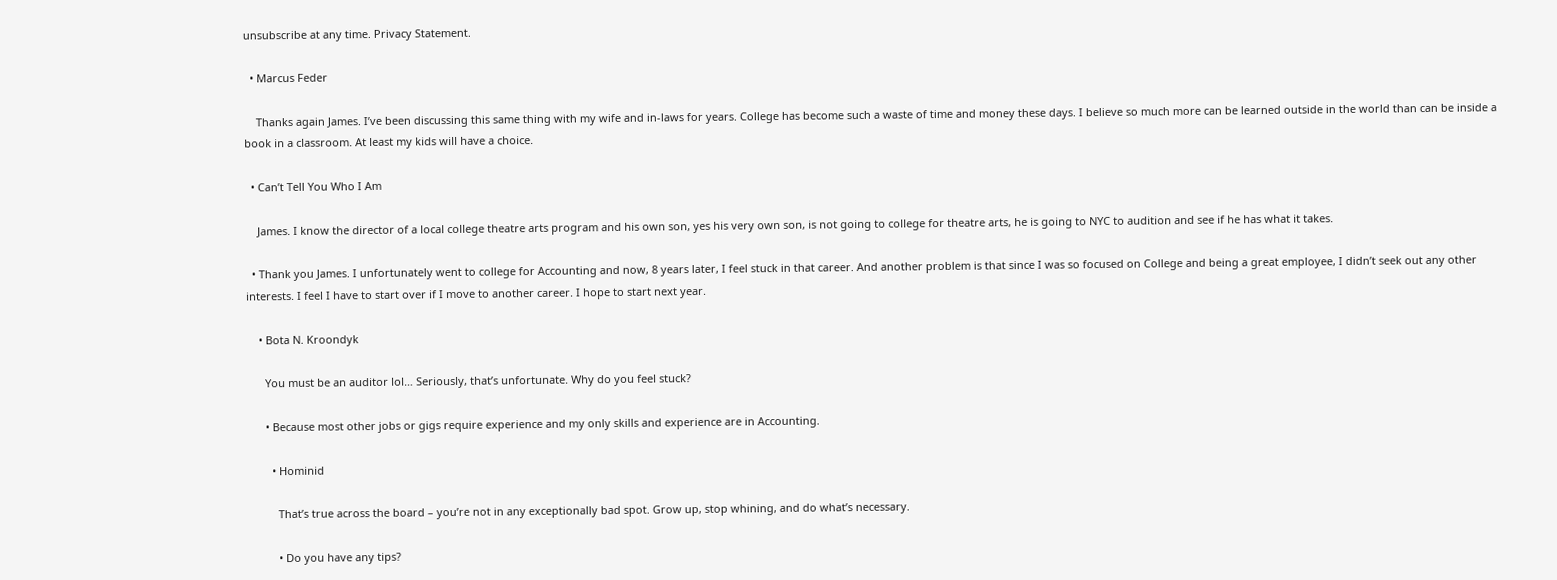unsubscribe at any time. Privacy Statement.

  • Marcus Feder

    Thanks again James. I’ve been discussing this same thing with my wife and in-laws for years. College has become such a waste of time and money these days. I believe so much more can be learned outside in the world than can be inside a book in a classroom. At least my kids will have a choice.

  • Can’t Tell You Who I Am

    James. I know the director of a local college theatre arts program and his own son, yes his very own son, is not going to college for theatre arts, he is going to NYC to audition and see if he has what it takes.

  • Thank you James. I unfortunately went to college for Accounting and now, 8 years later, I feel stuck in that career. And another problem is that since I was so focused on College and being a great employee, I didn’t seek out any other interests. I feel I have to start over if I move to another career. I hope to start next year.

    • Bota N. Kroondyk

      You must be an auditor lol… Seriously, that’s unfortunate. Why do you feel stuck?

      • Because most other jobs or gigs require experience and my only skills and experience are in Accounting.

        • Hominid

          That’s true across the board – you’re not in any exceptionally bad spot. Grow up, stop whining, and do what’s necessary.

          • Do you have any tips?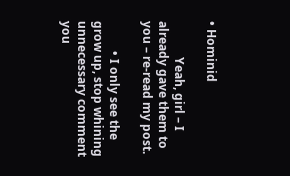• Hominid

            Yeah, girl – I already gave them to you – re-read my post.

          • I only see the grow up, stop whining unnecessary comment you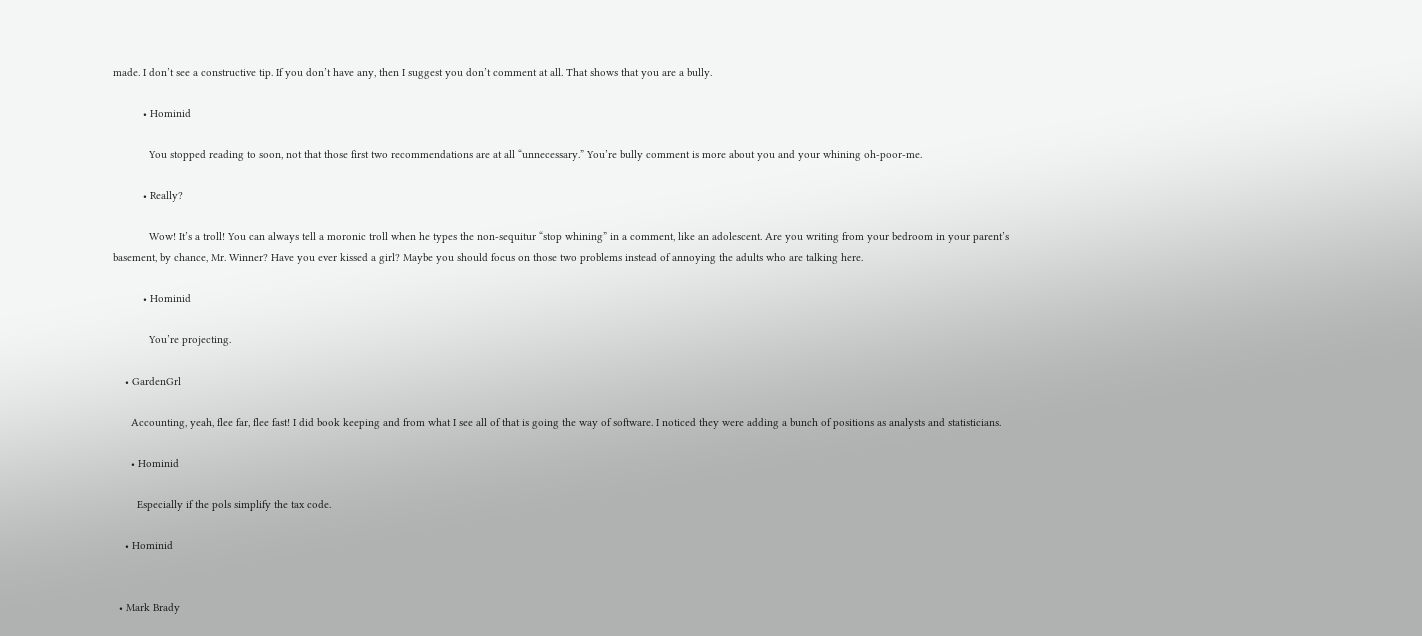made. I don’t see a constructive tip. If you don’t have any, then I suggest you don’t comment at all. That shows that you are a bully.

          • Hominid

            You stopped reading to soon, not that those first two recommendations are at all “unnecessary.” You’re bully comment is more about you and your whining oh-poor-me.

          • Really?

            Wow! It’s a troll! You can always tell a moronic troll when he types the non-sequitur “stop whining” in a comment, like an adolescent. Are you writing from your bedroom in your parent’s basement, by chance, Mr. Winner? Have you ever kissed a girl? Maybe you should focus on those two problems instead of annoying the adults who are talking here.

          • Hominid

            You’re projecting.

    • GardenGrl

      Accounting, yeah, flee far, flee fast! I did book keeping and from what I see all of that is going the way of software. I noticed they were adding a bunch of positions as analysts and statisticians.

      • Hominid

        Especially if the pols simplify the tax code.

    • Hominid


  • Mark Brady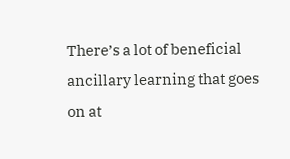There’s a lot of beneficial ancillary learning that goes on at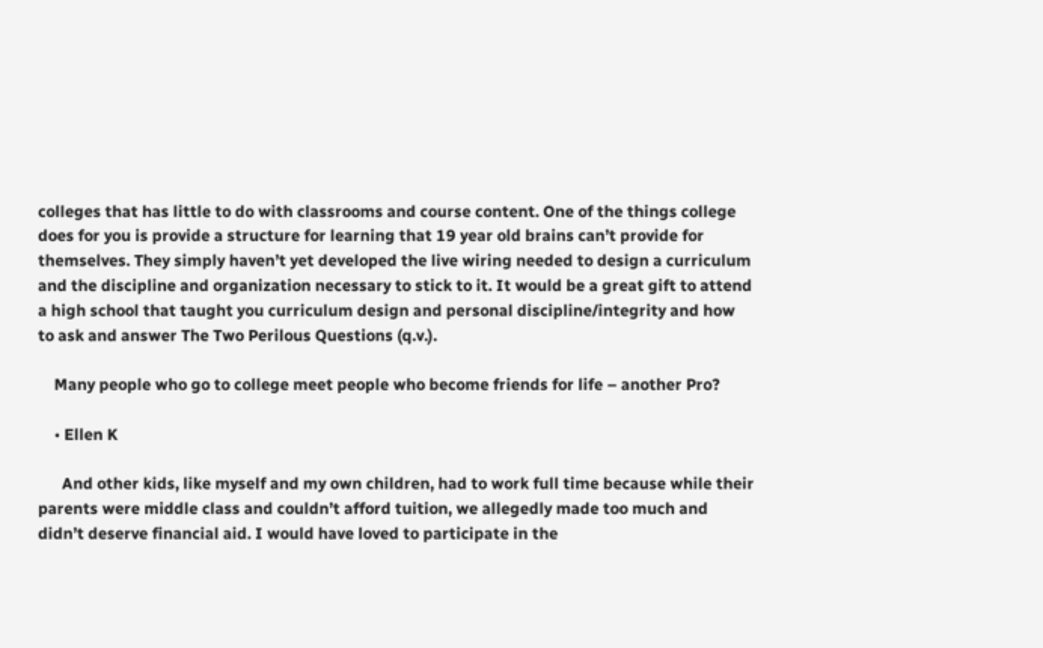colleges that has little to do with classrooms and course content. One of the things college does for you is provide a structure for learning that 19 year old brains can’t provide for themselves. They simply haven’t yet developed the live wiring needed to design a curriculum and the discipline and organization necessary to stick to it. It would be a great gift to attend a high school that taught you curriculum design and personal discipline/integrity and how to ask and answer The Two Perilous Questions (q.v.).

    Many people who go to college meet people who become friends for life – another Pro?

    • Ellen K

      And other kids, like myself and my own children, had to work full time because while their parents were middle class and couldn’t afford tuition, we allegedly made too much and didn’t deserve financial aid. I would have loved to participate in the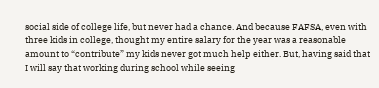social side of college life, but never had a chance. And because FAFSA, even with three kids in college, thought my entire salary for the year was a reasonable amount to “contribute” my kids never got much help either. But, having said that I will say that working during school while seeing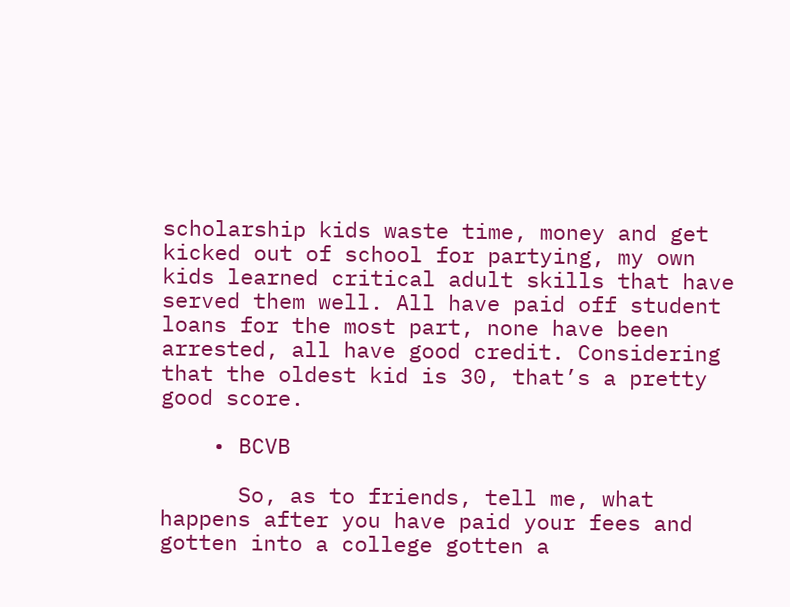scholarship kids waste time, money and get kicked out of school for partying, my own kids learned critical adult skills that have served them well. All have paid off student loans for the most part, none have been arrested, all have good credit. Considering that the oldest kid is 30, that’s a pretty good score.

    • BCVB

      So, as to friends, tell me, what happens after you have paid your fees and gotten into a college gotten a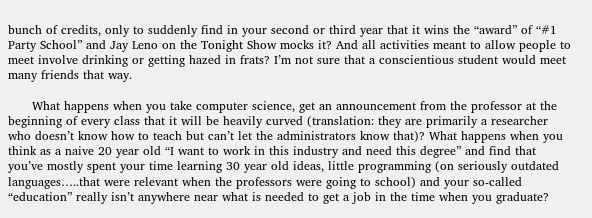bunch of credits, only to suddenly find in your second or third year that it wins the “award” of “#1 Party School” and Jay Leno on the Tonight Show mocks it? And all activities meant to allow people to meet involve drinking or getting hazed in frats? I’m not sure that a conscientious student would meet many friends that way.

      What happens when you take computer science, get an announcement from the professor at the beginning of every class that it will be heavily curved (translation: they are primarily a researcher who doesn’t know how to teach but can’t let the administrators know that)? What happens when you think as a naive 20 year old “I want to work in this industry and need this degree” and find that you’ve mostly spent your time learning 30 year old ideas, little programming (on seriously outdated languages…..that were relevant when the professors were going to school) and your so-called “education” really isn’t anywhere near what is needed to get a job in the time when you graduate?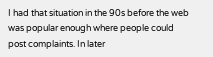I had that situation in the 90s before the web was popular enough where people could post complaints. In later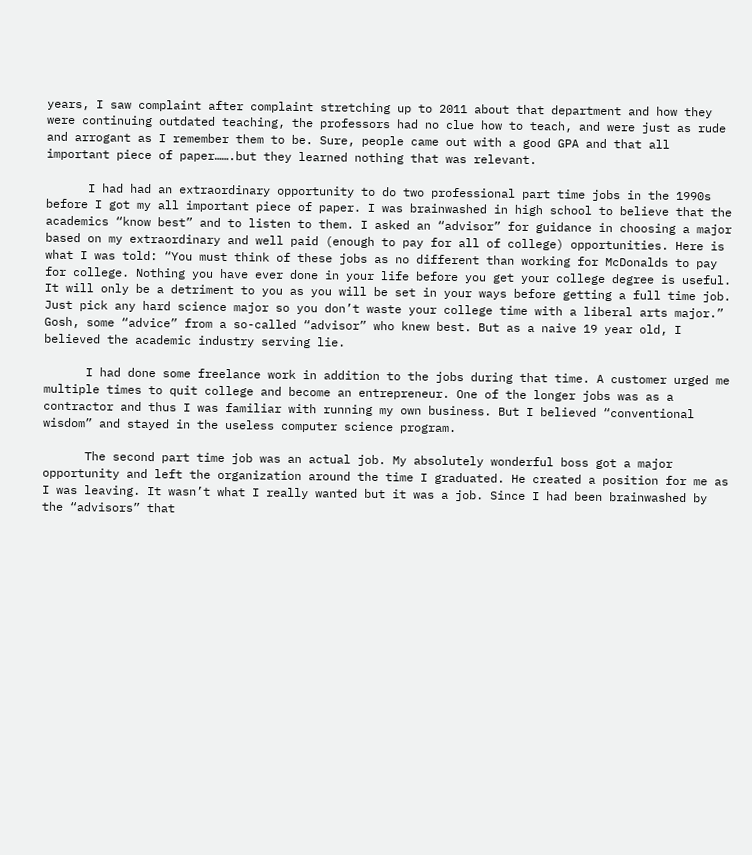years, I saw complaint after complaint stretching up to 2011 about that department and how they were continuing outdated teaching, the professors had no clue how to teach, and were just as rude and arrogant as I remember them to be. Sure, people came out with a good GPA and that all important piece of paper…….but they learned nothing that was relevant.

      I had had an extraordinary opportunity to do two professional part time jobs in the 1990s before I got my all important piece of paper. I was brainwashed in high school to believe that the academics “know best” and to listen to them. I asked an “advisor” for guidance in choosing a major based on my extraordinary and well paid (enough to pay for all of college) opportunities. Here is what I was told: “You must think of these jobs as no different than working for McDonalds to pay for college. Nothing you have ever done in your life before you get your college degree is useful. It will only be a detriment to you as you will be set in your ways before getting a full time job. Just pick any hard science major so you don’t waste your college time with a liberal arts major.” Gosh, some “advice” from a so-called “advisor” who knew best. But as a naive 19 year old, I believed the academic industry serving lie.

      I had done some freelance work in addition to the jobs during that time. A customer urged me multiple times to quit college and become an entrepreneur. One of the longer jobs was as a contractor and thus I was familiar with running my own business. But I believed “conventional wisdom” and stayed in the useless computer science program.

      The second part time job was an actual job. My absolutely wonderful boss got a major opportunity and left the organization around the time I graduated. He created a position for me as I was leaving. It wasn’t what I really wanted but it was a job. Since I had been brainwashed by the “advisors” that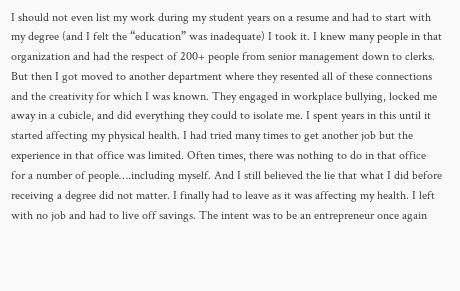I should not even list my work during my student years on a resume and had to start with my degree (and I felt the “education” was inadequate) I took it. I knew many people in that organization and had the respect of 200+ people from senior management down to clerks. But then I got moved to another department where they resented all of these connections and the creativity for which I was known. They engaged in workplace bullying, locked me away in a cubicle, and did everything they could to isolate me. I spent years in this until it started affecting my physical health. I had tried many times to get another job but the experience in that office was limited. Often times, there was nothing to do in that office for a number of people….including myself. And I still believed the lie that what I did before receiving a degree did not matter. I finally had to leave as it was affecting my health. I left with no job and had to live off savings. The intent was to be an entrepreneur once again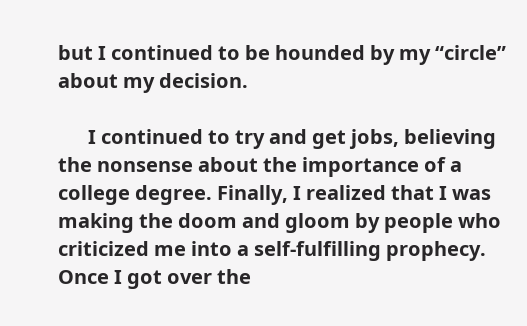but I continued to be hounded by my “circle” about my decision.

      I continued to try and get jobs, believing the nonsense about the importance of a college degree. Finally, I realized that I was making the doom and gloom by people who criticized me into a self-fulfilling prophecy. Once I got over the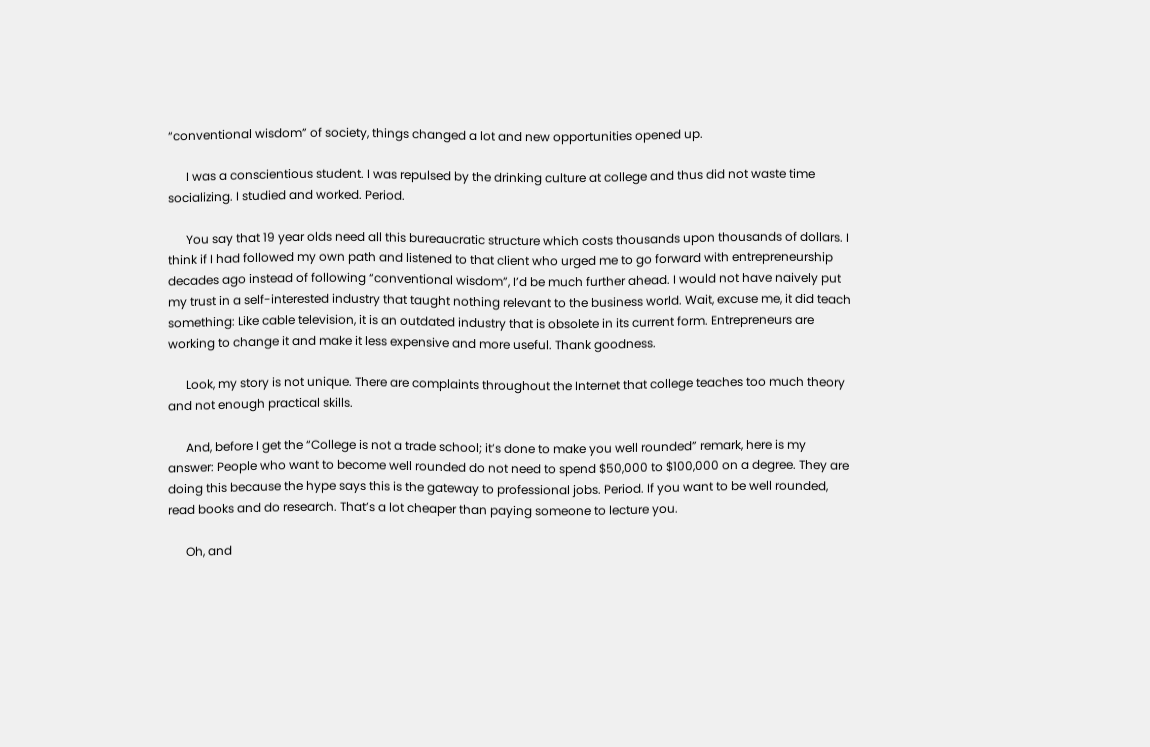“conventional wisdom” of society, things changed a lot and new opportunities opened up.

      I was a conscientious student. I was repulsed by the drinking culture at college and thus did not waste time socializing. I studied and worked. Period.

      You say that 19 year olds need all this bureaucratic structure which costs thousands upon thousands of dollars. I think if I had followed my own path and listened to that client who urged me to go forward with entrepreneurship decades ago instead of following “conventional wisdom”, I’d be much further ahead. I would not have naively put my trust in a self-interested industry that taught nothing relevant to the business world. Wait, excuse me, it did teach something: Like cable television, it is an outdated industry that is obsolete in its current form. Entrepreneurs are working to change it and make it less expensive and more useful. Thank goodness.

      Look, my story is not unique. There are complaints throughout the Internet that college teaches too much theory and not enough practical skills.

      And, before I get the “College is not a trade school; it’s done to make you well rounded” remark, here is my answer: People who want to become well rounded do not need to spend $50,000 to $100,000 on a degree. They are doing this because the hype says this is the gateway to professional jobs. Period. If you want to be well rounded, read books and do research. That’s a lot cheaper than paying someone to lecture you.

      Oh, and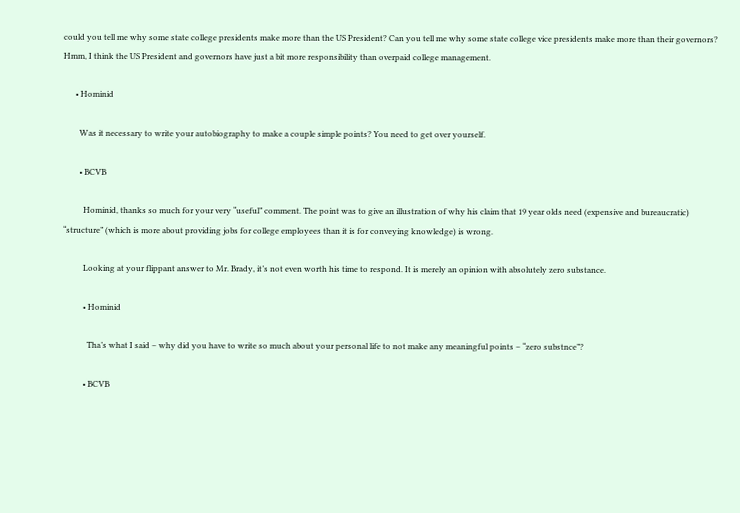could you tell me why some state college presidents make more than the US President? Can you tell me why some state college vice presidents make more than their governors? Hmm, I think the US President and governors have just a bit more responsibility than overpaid college management.

      • Hominid

        Was it necessary to write your autobiography to make a couple simple points? You need to get over yourself.

        • BCVB

          Hominid, thanks so much for your very “useful” comment. The point was to give an illustration of why his claim that 19 year olds need (expensive and bureaucratic) “structure” (which is more about providing jobs for college employees than it is for conveying knowledge) is wrong.

          Looking at your flippant answer to Mr. Brady, it’s not even worth his time to respond. It is merely an opinion with absolutely zero substance.

          • Hominid

            Tha’s what I said – why did you have to write so much about your personal life to not make any meaningful points – “zero substnce”?

          • BCVB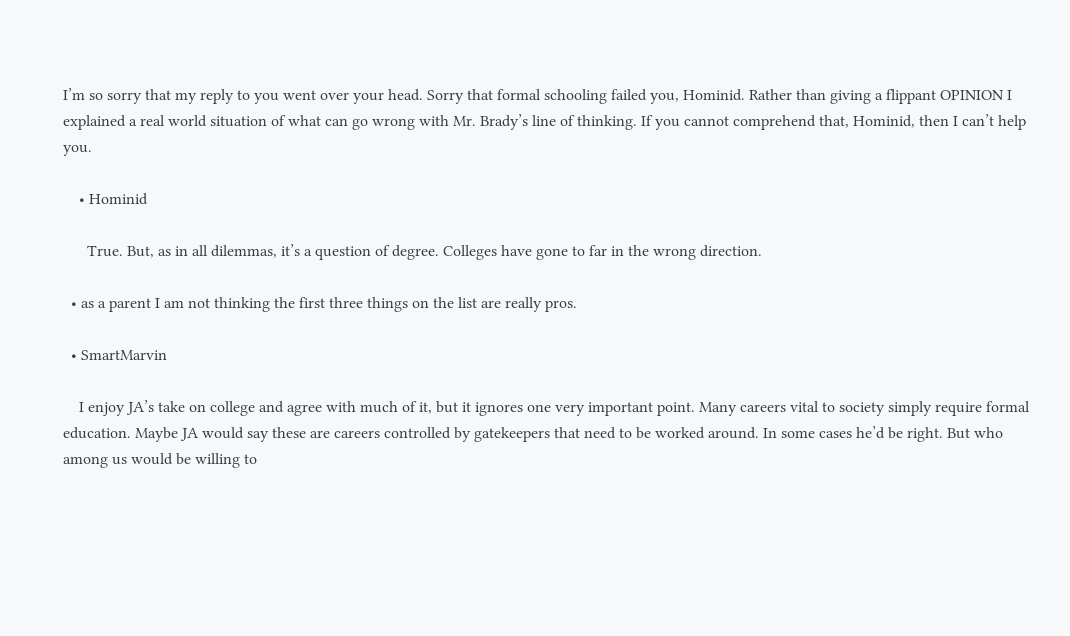I’m so sorry that my reply to you went over your head. Sorry that formal schooling failed you, Hominid. Rather than giving a flippant OPINION I explained a real world situation of what can go wrong with Mr. Brady’s line of thinking. If you cannot comprehend that, Hominid, then I can’t help you.

    • Hominid

      True. But, as in all dilemmas, it’s a question of degree. Colleges have gone to far in the wrong direction.

  • as a parent I am not thinking the first three things on the list are really pros.

  • SmartMarvin

    I enjoy JA’s take on college and agree with much of it, but it ignores one very important point. Many careers vital to society simply require formal education. Maybe JA would say these are careers controlled by gatekeepers that need to be worked around. In some cases he’d be right. But who among us would be willing to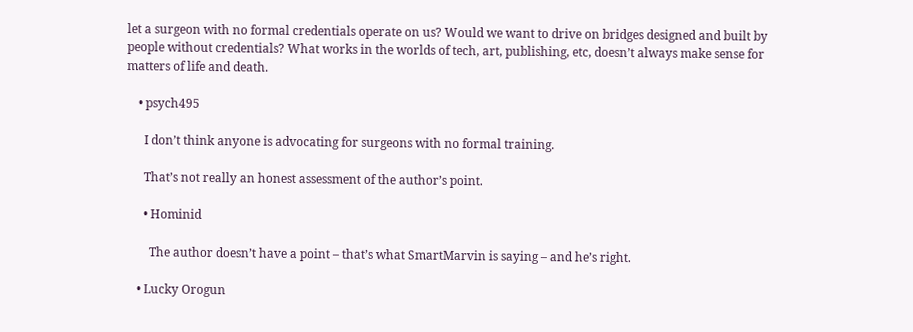let a surgeon with no formal credentials operate on us? Would we want to drive on bridges designed and built by people without credentials? What works in the worlds of tech, art, publishing, etc, doesn’t always make sense for matters of life and death.

    • psych495

      I don’t think anyone is advocating for surgeons with no formal training.

      That’s not really an honest assessment of the author’s point.

      • Hominid

        The author doesn’t have a point – that’s what SmartMarvin is saying – and he’s right.

    • Lucky Orogun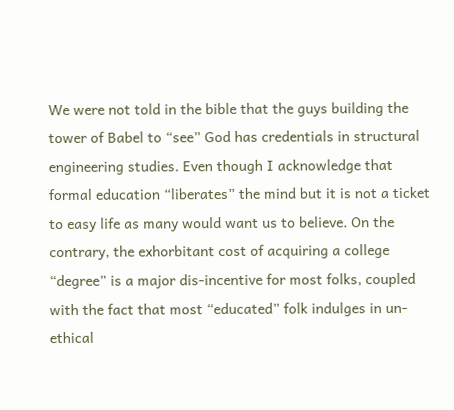We were not told in the bible that the guys building the tower of Babel to “see” God has credentials in structural engineering studies. Even though I acknowledge that formal education “liberates” the mind but it is not a ticket to easy life as many would want us to believe. On the contrary, the exhorbitant cost of acquiring a college “degree” is a major dis-incentive for most folks, coupled with the fact that most “educated” folk indulges in un-ethical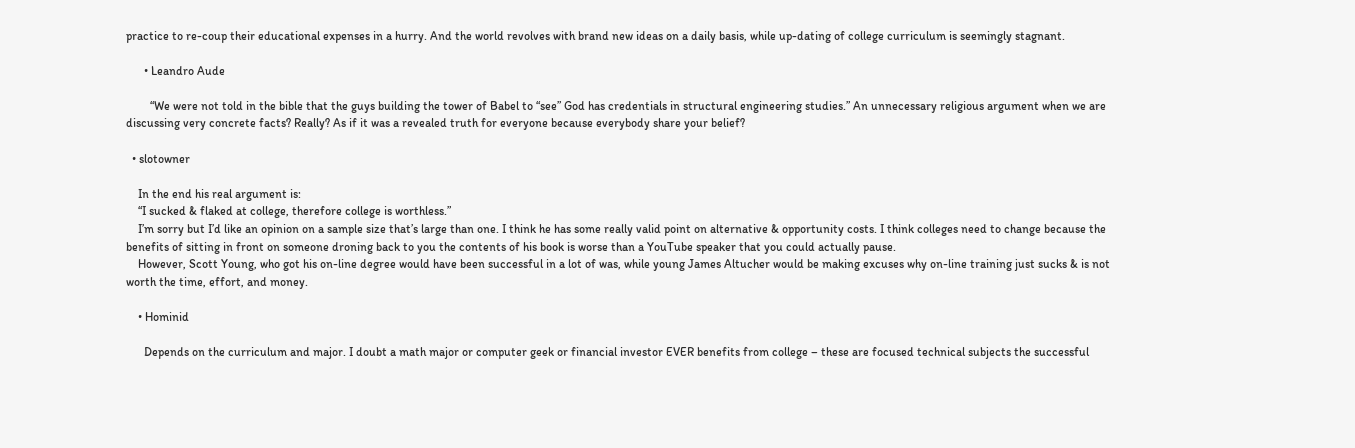practice to re-coup their educational expenses in a hurry. And the world revolves with brand new ideas on a daily basis, while up-dating of college curriculum is seemingly stagnant.

      • Leandro Aude

        “We were not told in the bible that the guys building the tower of Babel to “see” God has credentials in structural engineering studies.” An unnecessary religious argument when we are discussing very concrete facts? Really? As if it was a revealed truth for everyone because everybody share your belief?

  • slotowner

    In the end his real argument is:
    “I sucked & flaked at college, therefore college is worthless.”
    I’m sorry but I’d like an opinion on a sample size that’s large than one. I think he has some really valid point on alternative & opportunity costs. I think colleges need to change because the benefits of sitting in front on someone droning back to you the contents of his book is worse than a YouTube speaker that you could actually pause.
    However, Scott Young, who got his on-line degree would have been successful in a lot of was, while young James Altucher would be making excuses why on-line training just sucks & is not worth the time, effort, and money.

    • Hominid

      Depends on the curriculum and major. I doubt a math major or computer geek or financial investor EVER benefits from college – these are focused technical subjects the successful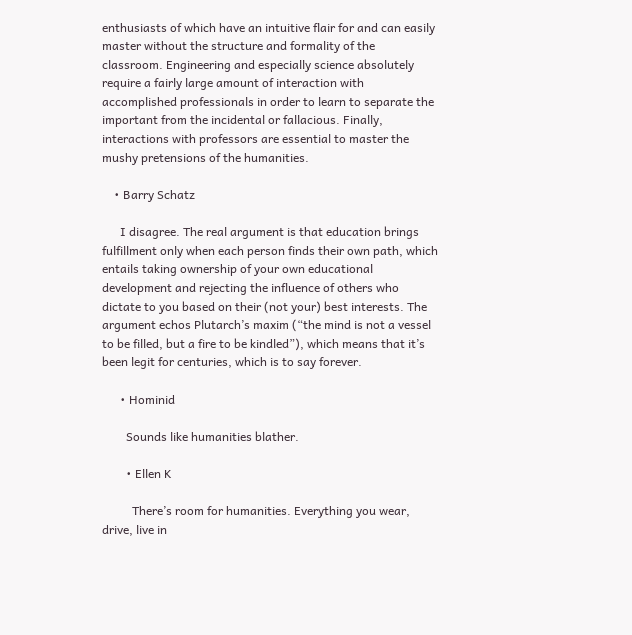enthusiasts of which have an intuitive flair for and can easily master without the structure and formality of the classroom. Engineering and especially science absolutely require a fairly large amount of interaction with accomplished professionals in order to learn to separate the important from the incidental or fallacious. Finally, interactions with professors are essential to master the mushy pretensions of the humanities.

    • Barry Schatz

      I disagree. The real argument is that education brings fulfillment only when each person finds their own path, which entails taking ownership of your own educational development and rejecting the influence of others who dictate to you based on their (not your) best interests. The argument echos Plutarch’s maxim (“the mind is not a vessel to be filled, but a fire to be kindled”), which means that it’s been legit for centuries, which is to say forever.

      • Hominid

        Sounds like humanities blather.

        • Ellen K

          There’s room for humanities. Everything you wear, drive, live in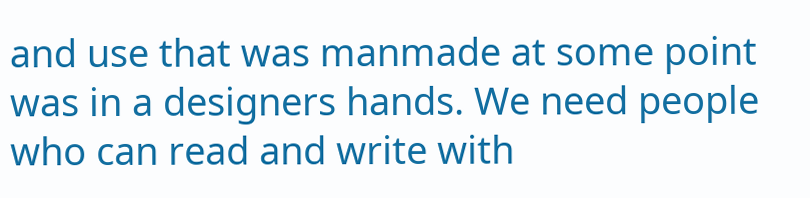and use that was manmade at some point was in a designers hands. We need people who can read and write with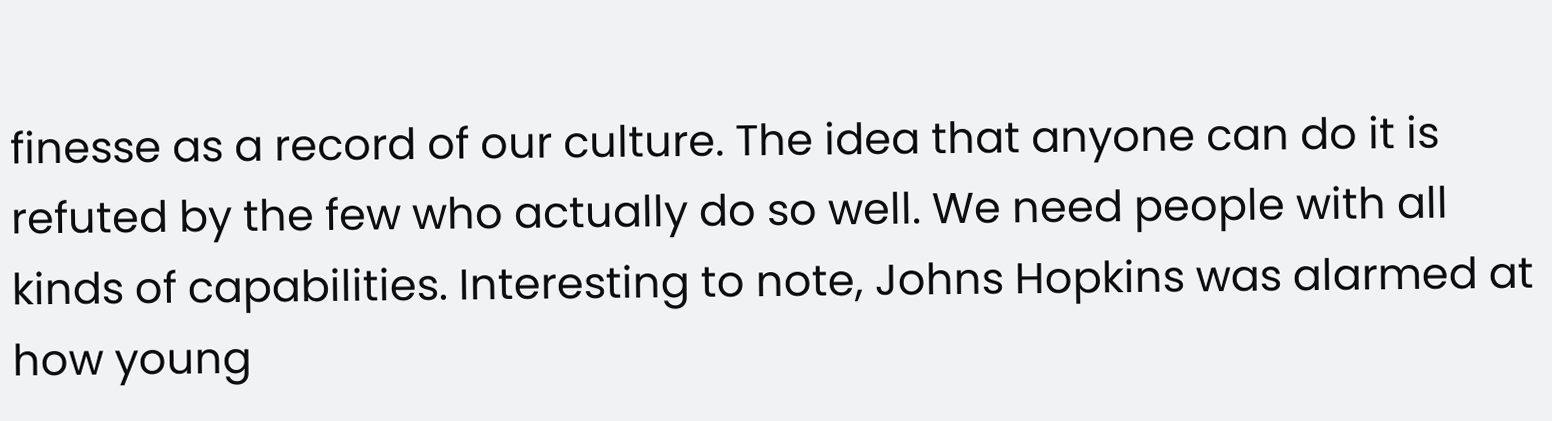finesse as a record of our culture. The idea that anyone can do it is refuted by the few who actually do so well. We need people with all kinds of capabilities. Interesting to note, Johns Hopkins was alarmed at how young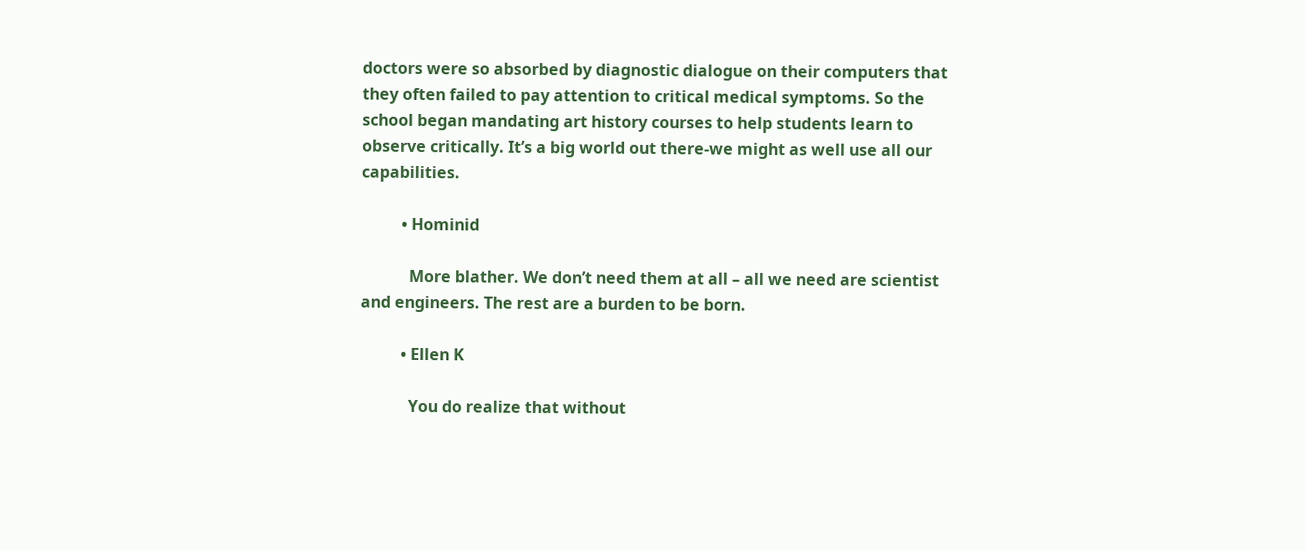doctors were so absorbed by diagnostic dialogue on their computers that they often failed to pay attention to critical medical symptoms. So the school began mandating art history courses to help students learn to observe critically. It’s a big world out there-we might as well use all our capabilities.

          • Hominid

            More blather. We don’t need them at all – all we need are scientist and engineers. The rest are a burden to be born.

          • Ellen K

            You do realize that without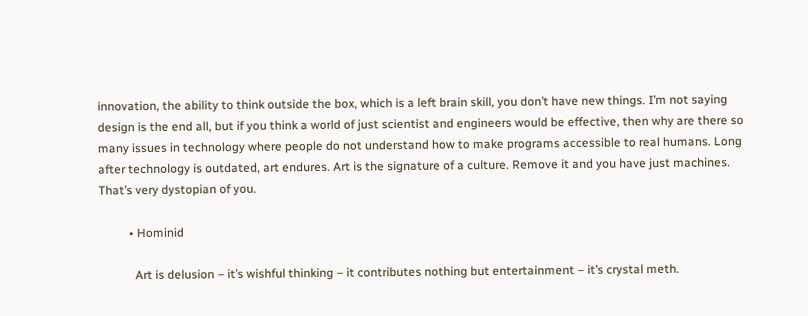innovation, the ability to think outside the box, which is a left brain skill, you don’t have new things. I’m not saying design is the end all, but if you think a world of just scientist and engineers would be effective, then why are there so many issues in technology where people do not understand how to make programs accessible to real humans. Long after technology is outdated, art endures. Art is the signature of a culture. Remove it and you have just machines. That’s very dystopian of you.

          • Hominid

            Art is delusion – it’s wishful thinking – it contributes nothing but entertainment – it’s crystal meth.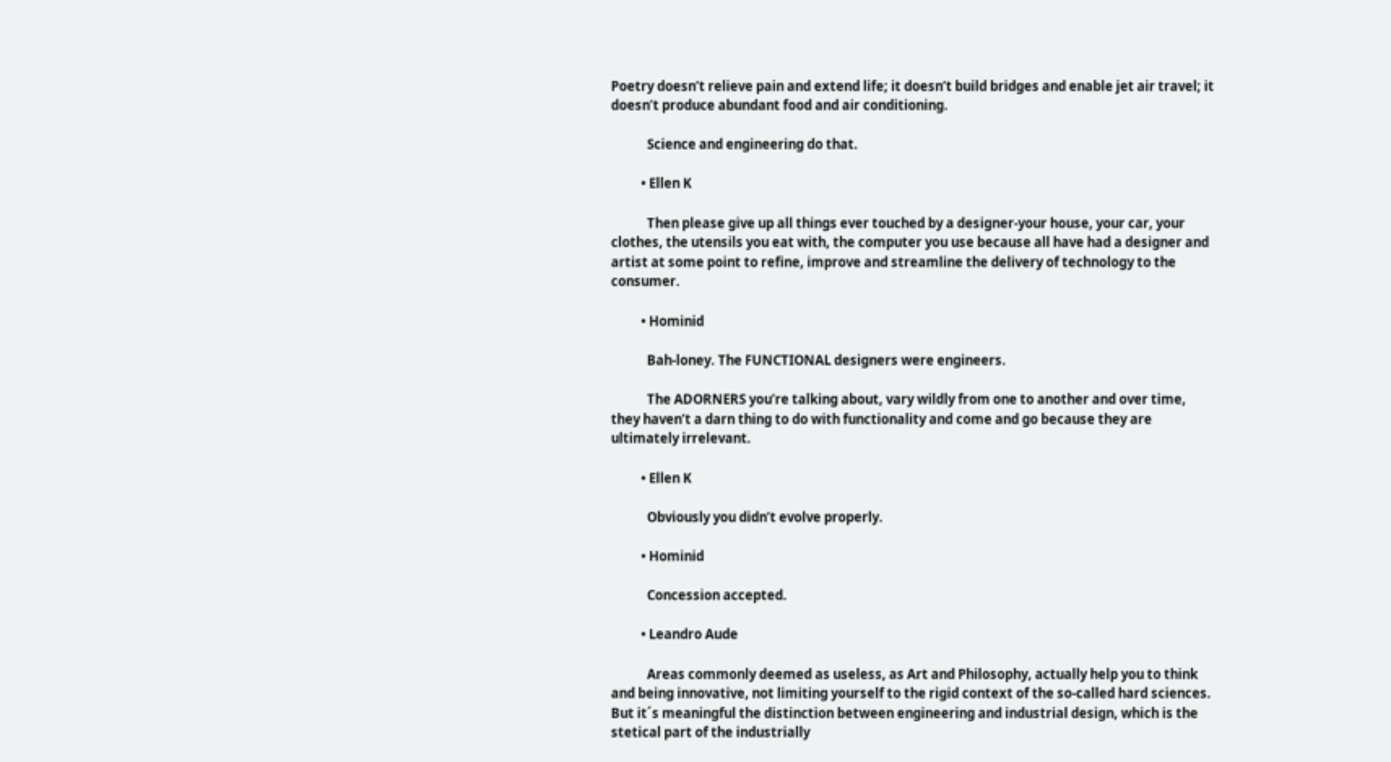Poetry doesn’t relieve pain and extend life; it doesn’t build bridges and enable jet air travel; it doesn’t produce abundant food and air conditioning.

            Science and engineering do that.

          • Ellen K

            Then please give up all things ever touched by a designer-your house, your car, your clothes, the utensils you eat with, the computer you use because all have had a designer and artist at some point to refine, improve and streamline the delivery of technology to the consumer.

          • Hominid

            Bah-loney. The FUNCTIONAL designers were engineers.

            The ADORNERS you’re talking about, vary wildly from one to another and over time, they haven’t a darn thing to do with functionality and come and go because they are ultimately irrelevant.

          • Ellen K

            Obviously you didn’t evolve properly.

          • Hominid

            Concession accepted.

          • Leandro Aude

            Areas commonly deemed as useless, as Art and Philosophy, actually help you to think and being innovative, not limiting yourself to the rigid context of the so-called hard sciences. But it´s meaningful the distinction between engineering and industrial design, which is the stetical part of the industrially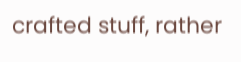crafted stuff, rather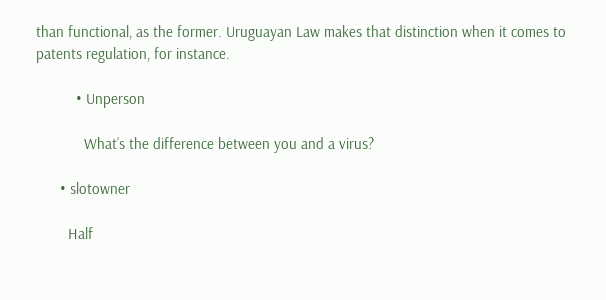than functional, as the former. Uruguayan Law makes that distinction when it comes to patents regulation, for instance.

          • Unperson

            What’s the difference between you and a virus?

      • slotowner

        Half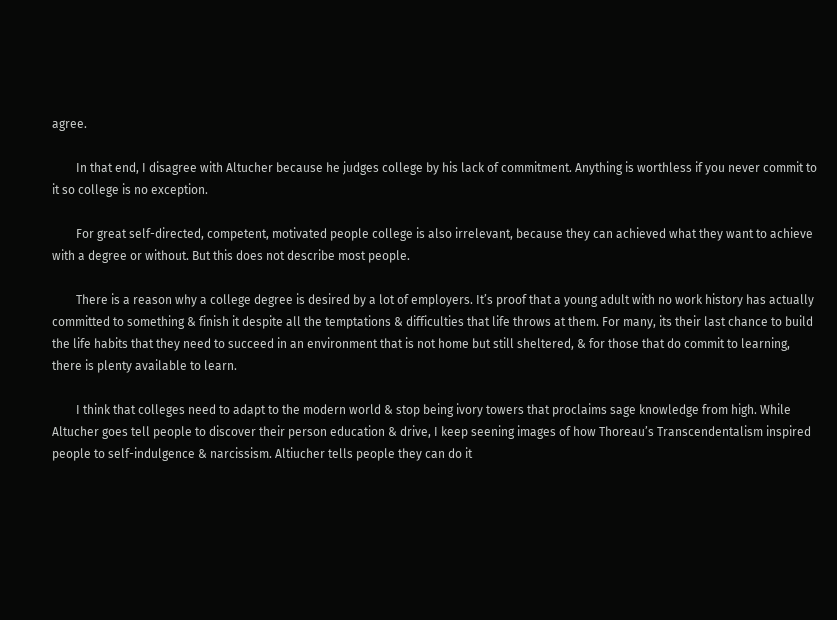agree.

        In that end, I disagree with Altucher because he judges college by his lack of commitment. Anything is worthless if you never commit to it so college is no exception.

        For great self-directed, competent, motivated people college is also irrelevant, because they can achieved what they want to achieve with a degree or without. But this does not describe most people.

        There is a reason why a college degree is desired by a lot of employers. It’s proof that a young adult with no work history has actually committed to something & finish it despite all the temptations & difficulties that life throws at them. For many, its their last chance to build the life habits that they need to succeed in an environment that is not home but still sheltered, & for those that do commit to learning, there is plenty available to learn.

        I think that colleges need to adapt to the modern world & stop being ivory towers that proclaims sage knowledge from high. While Altucher goes tell people to discover their person education & drive, I keep seening images of how Thoreau’s Transcendentalism inspired people to self-indulgence & narcissism. Altiucher tells people they can do it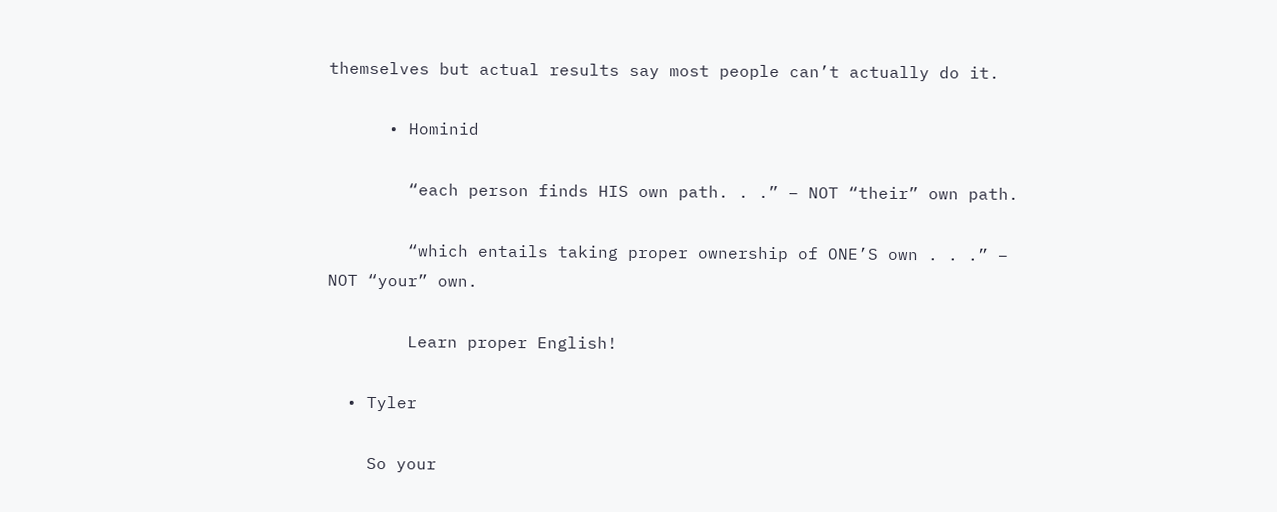themselves but actual results say most people can’t actually do it.

      • Hominid

        “each person finds HIS own path. . .” – NOT “their” own path.

        “which entails taking proper ownership of ONE’S own . . .” – NOT “your” own.

        Learn proper English!

  • Tyler

    So your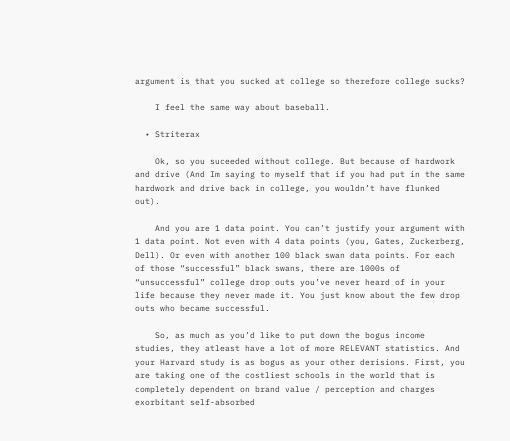argument is that you sucked at college so therefore college sucks?

    I feel the same way about baseball.

  • Striterax

    Ok, so you suceeded without college. But because of hardwork and drive (And Im saying to myself that if you had put in the same hardwork and drive back in college, you wouldn’t have flunked out).

    And you are 1 data point. You can’t justify your argument with 1 data point. Not even with 4 data points (you, Gates, Zuckerberg, Dell). Or even with another 100 black swan data points. For each of those “successful” black swans, there are 1000s of “unsuccessful” college drop outs you’ve never heard of in your life because they never made it. You just know about the few drop outs who became successful.

    So, as much as you’d like to put down the bogus income studies, they atleast have a lot of more RELEVANT statistics. And your Harvard study is as bogus as your other derisions. First, you are taking one of the costliest schools in the world that is completely dependent on brand value / perception and charges exorbitant self-absorbed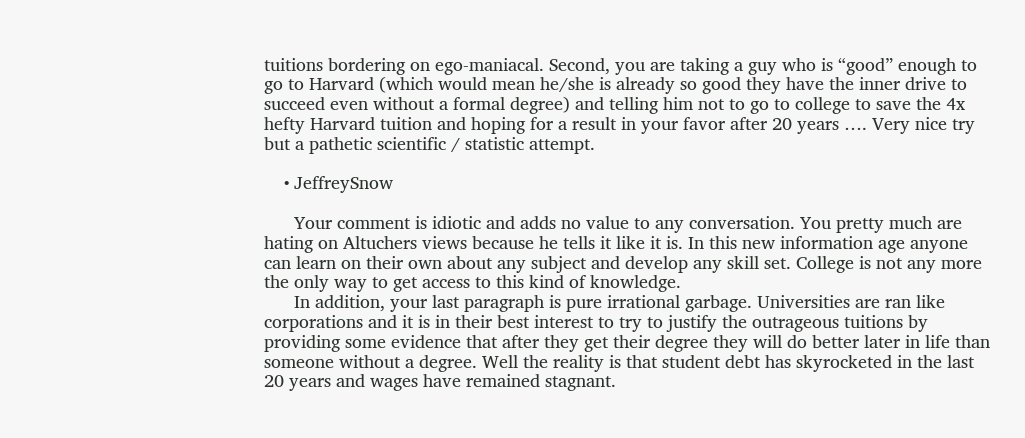tuitions bordering on ego-maniacal. Second, you are taking a guy who is “good” enough to go to Harvard (which would mean he/she is already so good they have the inner drive to succeed even without a formal degree) and telling him not to go to college to save the 4x hefty Harvard tuition and hoping for a result in your favor after 20 years …. Very nice try but a pathetic scientific / statistic attempt.

    • JeffreySnow

      Your comment is idiotic and adds no value to any conversation. You pretty much are hating on Altuchers views because he tells it like it is. In this new information age anyone can learn on their own about any subject and develop any skill set. College is not any more the only way to get access to this kind of knowledge.
      In addition, your last paragraph is pure irrational garbage. Universities are ran like corporations and it is in their best interest to try to justify the outrageous tuitions by providing some evidence that after they get their degree they will do better later in life than someone without a degree. Well the reality is that student debt has skyrocketed in the last 20 years and wages have remained stagnant.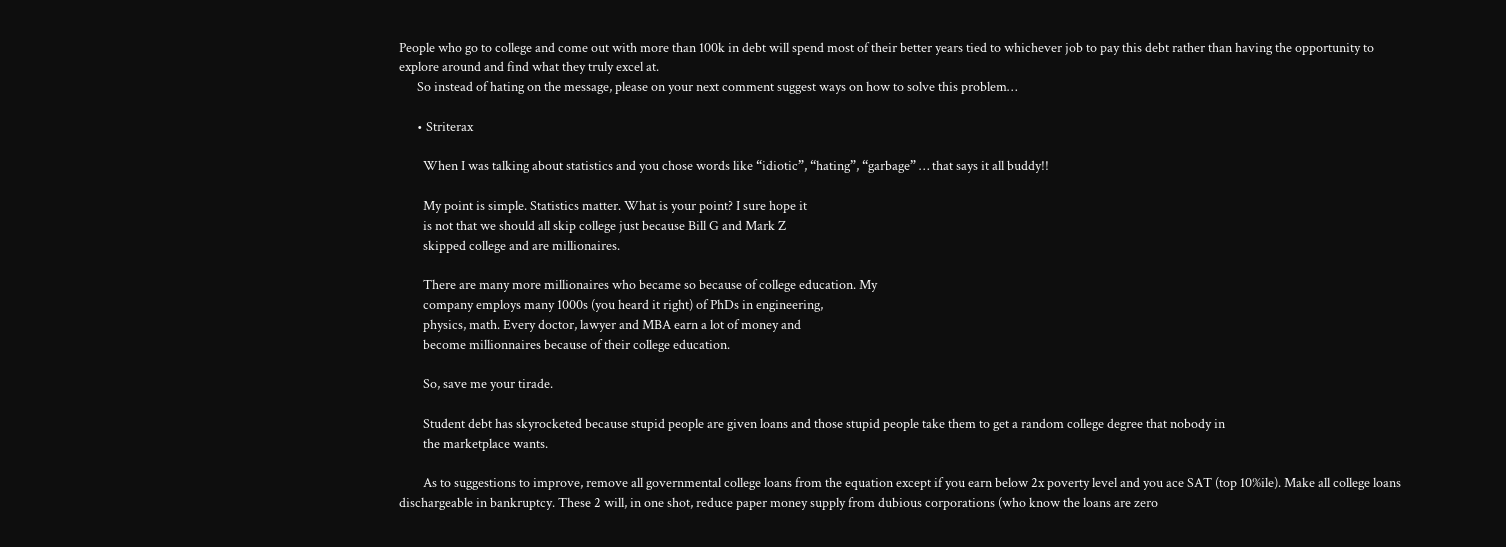People who go to college and come out with more than 100k in debt will spend most of their better years tied to whichever job to pay this debt rather than having the opportunity to explore around and find what they truly excel at.
      So instead of hating on the message, please on your next comment suggest ways on how to solve this problem…

      • Striterax

        When I was talking about statistics and you chose words like “idiotic”, “hating”, “garbage” … that says it all buddy!!

        My point is simple. Statistics matter. What is your point? I sure hope it
        is not that we should all skip college just because Bill G and Mark Z
        skipped college and are millionaires.

        There are many more millionaires who became so because of college education. My
        company employs many 1000s (you heard it right) of PhDs in engineering,
        physics, math. Every doctor, lawyer and MBA earn a lot of money and
        become millionnaires because of their college education.

        So, save me your tirade.

        Student debt has skyrocketed because stupid people are given loans and those stupid people take them to get a random college degree that nobody in
        the marketplace wants.

        As to suggestions to improve, remove all governmental college loans from the equation except if you earn below 2x poverty level and you ace SAT (top 10%ile). Make all college loans dischargeable in bankruptcy. These 2 will, in one shot, reduce paper money supply from dubious corporations (who know the loans are zero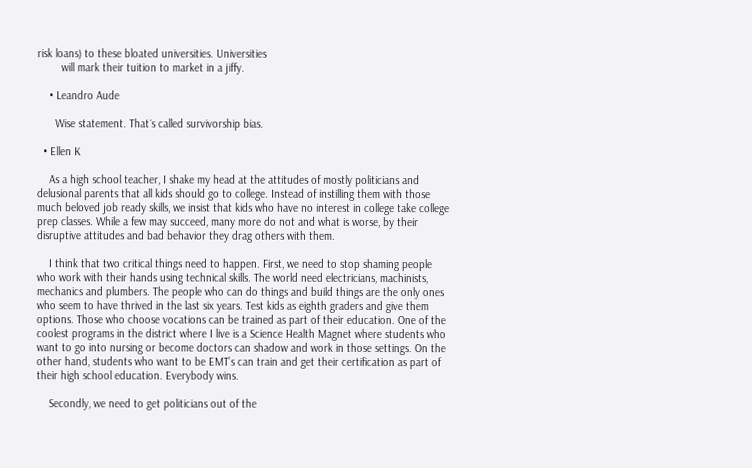risk loans) to these bloated universities. Universities
        will mark their tuition to market in a jiffy.

    • Leandro Aude

      Wise statement. That´s called survivorship bias.

  • Ellen K

    As a high school teacher, I shake my head at the attitudes of mostly politicians and delusional parents that all kids should go to college. Instead of instilling them with those much beloved job ready skills, we insist that kids who have no interest in college take college prep classes. While a few may succeed, many more do not and what is worse, by their disruptive attitudes and bad behavior they drag others with them.

    I think that two critical things need to happen. First, we need to stop shaming people who work with their hands using technical skills. The world need electricians, machinists, mechanics and plumbers. The people who can do things and build things are the only ones who seem to have thrived in the last six years. Test kids as eighth graders and give them options. Those who choose vocations can be trained as part of their education. One of the coolest programs in the district where I live is a Science Health Magnet where students who want to go into nursing or become doctors can shadow and work in those settings. On the other hand, students who want to be EMT’s can train and get their certification as part of their high school education. Everybody wins.

    Secondly, we need to get politicians out of the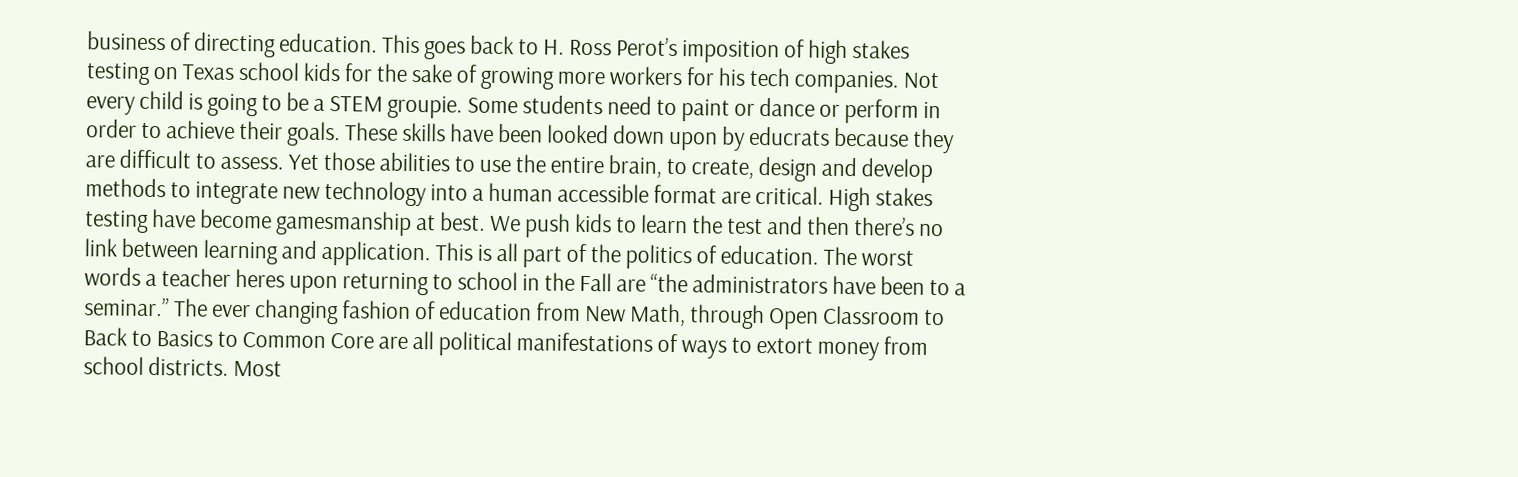business of directing education. This goes back to H. Ross Perot’s imposition of high stakes testing on Texas school kids for the sake of growing more workers for his tech companies. Not every child is going to be a STEM groupie. Some students need to paint or dance or perform in order to achieve their goals. These skills have been looked down upon by educrats because they are difficult to assess. Yet those abilities to use the entire brain, to create, design and develop methods to integrate new technology into a human accessible format are critical. High stakes testing have become gamesmanship at best. We push kids to learn the test and then there’s no link between learning and application. This is all part of the politics of education. The worst words a teacher heres upon returning to school in the Fall are “the administrators have been to a seminar.” The ever changing fashion of education from New Math, through Open Classroom to Back to Basics to Common Core are all political manifestations of ways to extort money from school districts. Most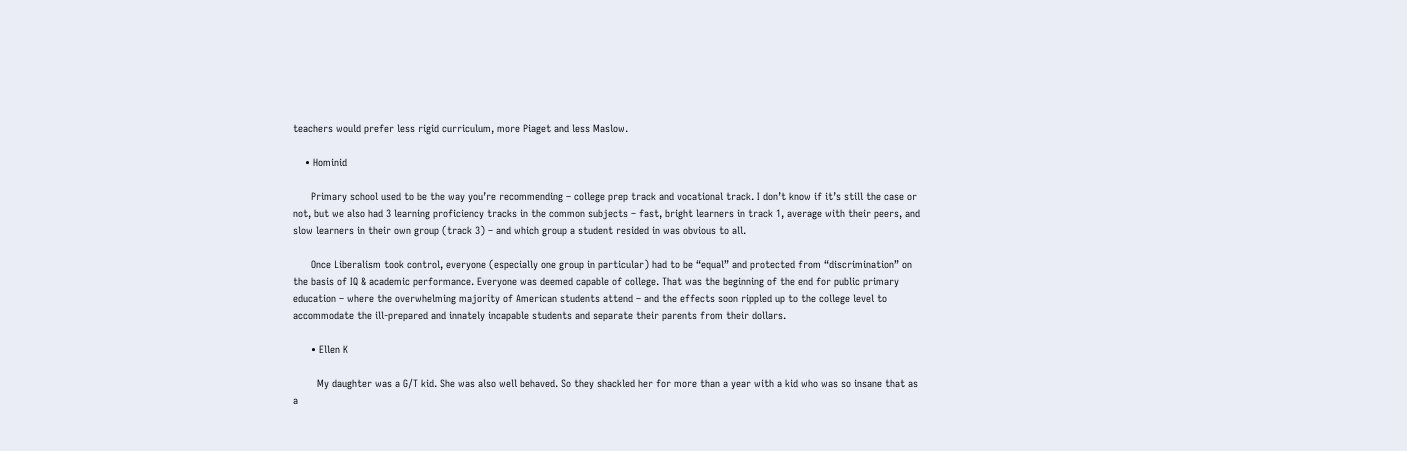teachers would prefer less rigid curriculum, more Piaget and less Maslow.

    • Hominid

      Primary school used to be the way you’re recommending – college prep track and vocational track. I don’t know if it’s still the case or not, but we also had 3 learning proficiency tracks in the common subjects – fast, bright learners in track 1, average with their peers, and slow learners in their own group (track 3) – and which group a student resided in was obvious to all.

      Once Liberalism took control, everyone (especially one group in particular) had to be “equal” and protected from “discrimination” on the basis of IQ & academic performance. Everyone was deemed capable of college. That was the beginning of the end for public primary education – where the overwhelming majority of American students attend – and the effects soon rippled up to the college level to accommodate the ill-prepared and innately incapable students and separate their parents from their dollars.

      • Ellen K

        My daughter was a G/T kid. She was also well behaved. So they shackled her for more than a year with a kid who was so insane that as a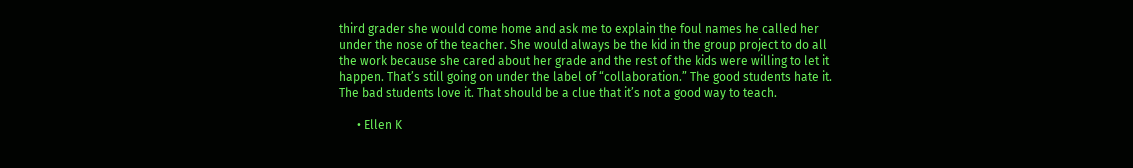third grader she would come home and ask me to explain the foul names he called her under the nose of the teacher. She would always be the kid in the group project to do all the work because she cared about her grade and the rest of the kids were willing to let it happen. That’s still going on under the label of “collaboration.” The good students hate it. The bad students love it. That should be a clue that it’s not a good way to teach.

      • Ellen K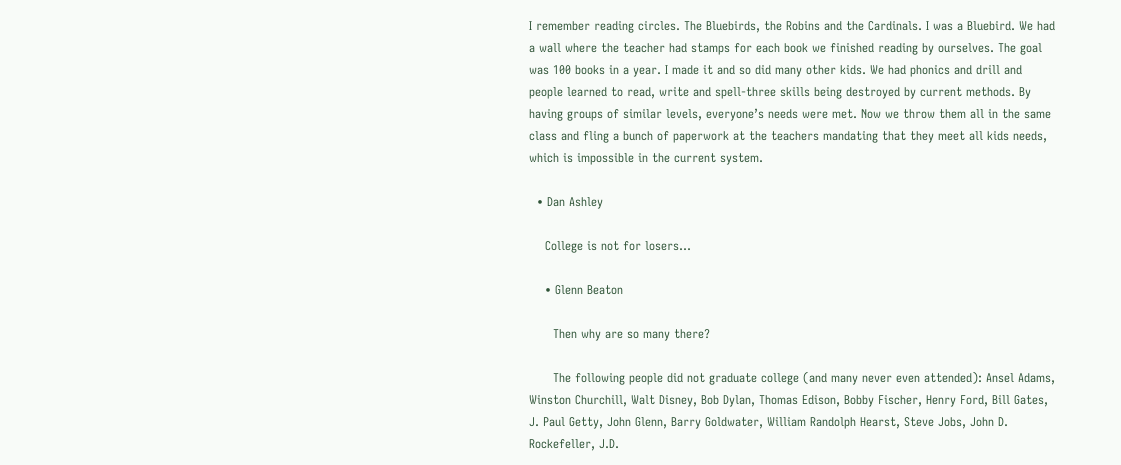I remember reading circles. The Bluebirds, the Robins and the Cardinals. I was a Bluebird. We had a wall where the teacher had stamps for each book we finished reading by ourselves. The goal was 100 books in a year. I made it and so did many other kids. We had phonics and drill and people learned to read, write and spell-three skills being destroyed by current methods. By having groups of similar levels, everyone’s needs were met. Now we throw them all in the same class and fling a bunch of paperwork at the teachers mandating that they meet all kids needs, which is impossible in the current system.

  • Dan Ashley

    College is not for losers…

    • Glenn Beaton

      Then why are so many there?

      The following people did not graduate college (and many never even attended): Ansel Adams, Winston Churchill, Walt Disney, Bob Dylan, Thomas Edison, Bobby Fischer, Henry Ford, Bill Gates, J. Paul Getty, John Glenn, Barry Goldwater, William Randolph Hearst, Steve Jobs, John D. Rockefeller, J.D.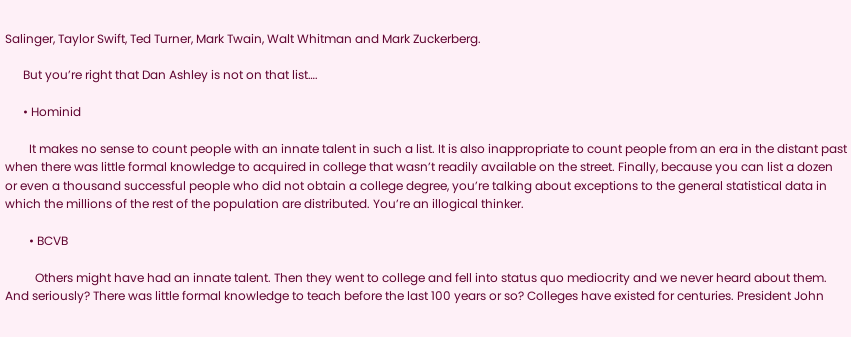Salinger, Taylor Swift, Ted Turner, Mark Twain, Walt Whitman and Mark Zuckerberg.

      But you’re right that Dan Ashley is not on that list….

      • Hominid

        It makes no sense to count people with an innate talent in such a list. It is also inappropriate to count people from an era in the distant past when there was little formal knowledge to acquired in college that wasn’t readily available on the street. Finally, because you can list a dozen or even a thousand successful people who did not obtain a college degree, you’re talking about exceptions to the general statistical data in which the millions of the rest of the population are distributed. You’re an illogical thinker.

        • BCVB

          Others might have had an innate talent. Then they went to college and fell into status quo mediocrity and we never heard about them. And seriously? There was little formal knowledge to teach before the last 100 years or so? Colleges have existed for centuries. President John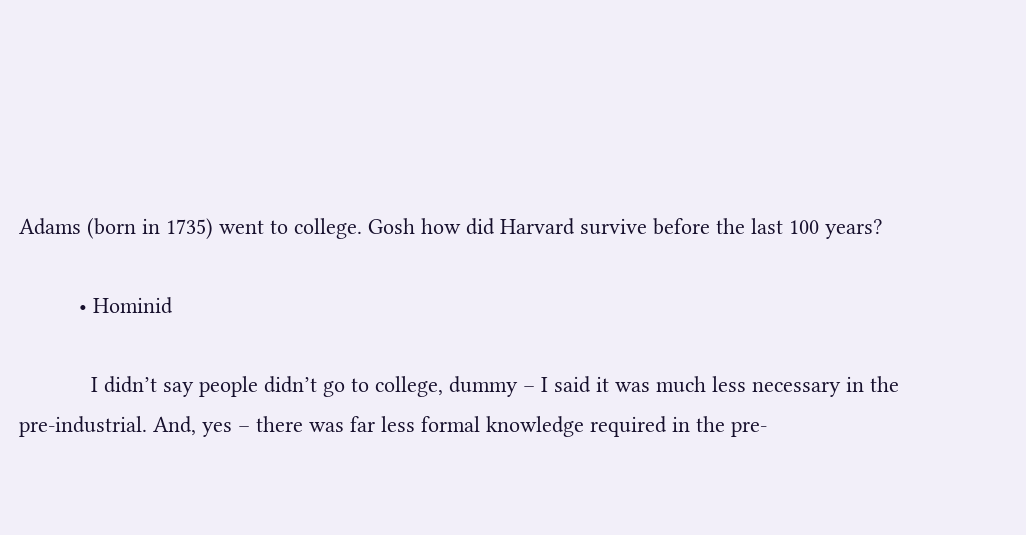Adams (born in 1735) went to college. Gosh how did Harvard survive before the last 100 years?

          • Hominid

            I didn’t say people didn’t go to college, dummy – I said it was much less necessary in the pre-industrial. And, yes – there was far less formal knowledge required in the pre-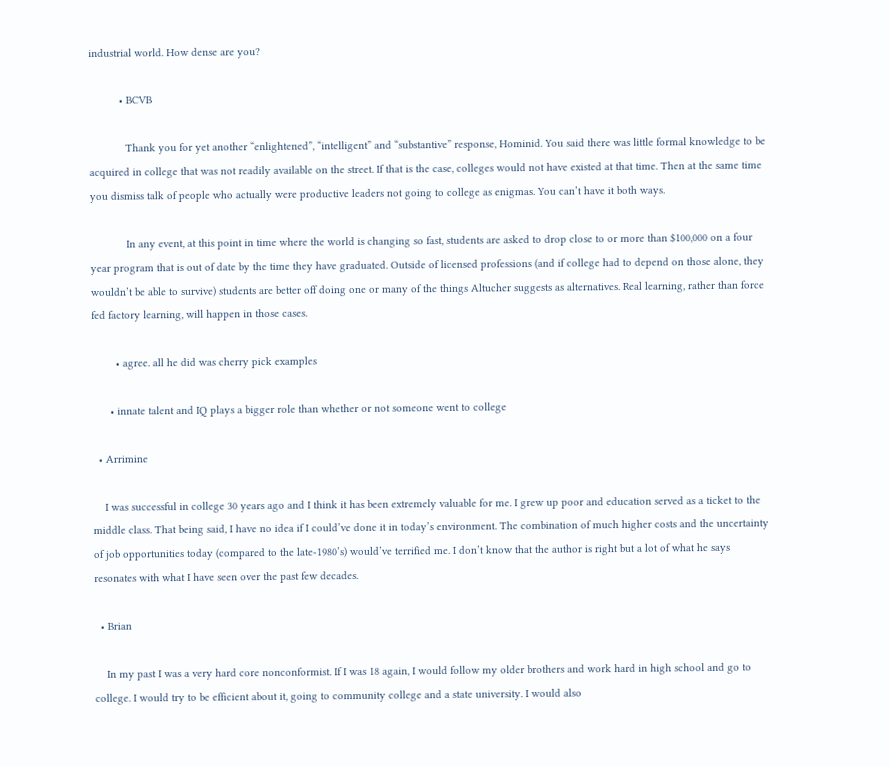industrial world. How dense are you?

          • BCVB

            Thank you for yet another “enlightened”, “intelligent” and “substantive” response, Hominid. You said there was little formal knowledge to be acquired in college that was not readily available on the street. If that is the case, colleges would not have existed at that time. Then at the same time you dismiss talk of people who actually were productive leaders not going to college as enigmas. You can’t have it both ways.

            In any event, at this point in time where the world is changing so fast, students are asked to drop close to or more than $100,000 on a four year program that is out of date by the time they have graduated. Outside of licensed professions (and if college had to depend on those alone, they wouldn’t be able to survive) students are better off doing one or many of the things Altucher suggests as alternatives. Real learning, rather than force fed factory learning, will happen in those cases.

        • agree. all he did was cherry pick examples

      • innate talent and IQ plays a bigger role than whether or not someone went to college

  • Arrimine

    I was successful in college 30 years ago and I think it has been extremely valuable for me. I grew up poor and education served as a ticket to the middle class. That being said, I have no idea if I could’ve done it in today’s environment. The combination of much higher costs and the uncertainty of job opportunities today (compared to the late-1980’s) would’ve terrified me. I don’t know that the author is right but a lot of what he says resonates with what I have seen over the past few decades.

  • Brian

    In my past I was a very hard core nonconformist. If I was 18 again, I would follow my older brothers and work hard in high school and go to college. I would try to be efficient about it, going to community college and a state university. I would also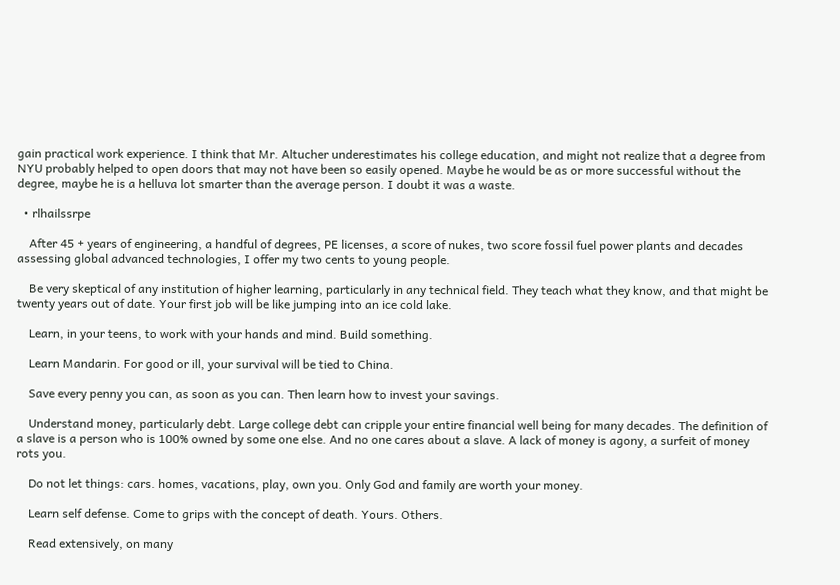gain practical work experience. I think that Mr. Altucher underestimates his college education, and might not realize that a degree from NYU probably helped to open doors that may not have been so easily opened. Maybe he would be as or more successful without the degree, maybe he is a helluva lot smarter than the average person. I doubt it was a waste.

  • rlhailssrpe

    After 45 + years of engineering, a handful of degrees, PE licenses, a score of nukes, two score fossil fuel power plants and decades assessing global advanced technologies, I offer my two cents to young people.

    Be very skeptical of any institution of higher learning, particularly in any technical field. They teach what they know, and that might be twenty years out of date. Your first job will be like jumping into an ice cold lake.

    Learn, in your teens, to work with your hands and mind. Build something.

    Learn Mandarin. For good or ill, your survival will be tied to China.

    Save every penny you can, as soon as you can. Then learn how to invest your savings.

    Understand money, particularly debt. Large college debt can cripple your entire financial well being for many decades. The definition of a slave is a person who is 100% owned by some one else. And no one cares about a slave. A lack of money is agony, a surfeit of money rots you.

    Do not let things: cars. homes, vacations, play, own you. Only God and family are worth your money.

    Learn self defense. Come to grips with the concept of death. Yours. Others.

    Read extensively, on many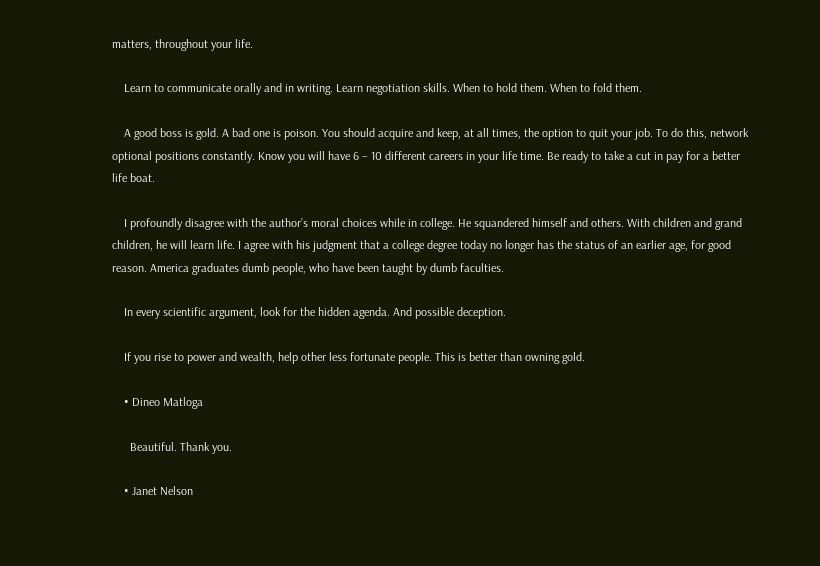matters, throughout your life.

    Learn to communicate orally and in writing. Learn negotiation skills. When to hold them. When to fold them.

    A good boss is gold. A bad one is poison. You should acquire and keep, at all times, the option to quit your job. To do this, network optional positions constantly. Know you will have 6 – 10 different careers in your life time. Be ready to take a cut in pay for a better life boat.

    I profoundly disagree with the author’s moral choices while in college. He squandered himself and others. With children and grand children, he will learn life. I agree with his judgment that a college degree today no longer has the status of an earlier age, for good reason. America graduates dumb people, who have been taught by dumb faculties.

    In every scientific argument, look for the hidden agenda. And possible deception.

    If you rise to power and wealth, help other less fortunate people. This is better than owning gold.

    • Dineo Matloga

      Beautiful. Thank you.

    • Janet Nelson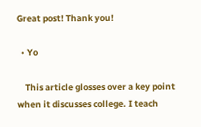Great post! Thank you!

  • Yo

    This article glosses over a key point when it discusses college. I teach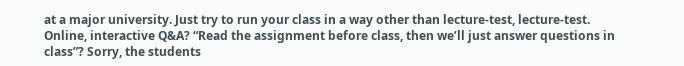at a major university. Just try to run your class in a way other than lecture-test, lecture-test. Online, interactive Q&A? “Read the assignment before class, then we’ll just answer questions in class”? Sorry, the students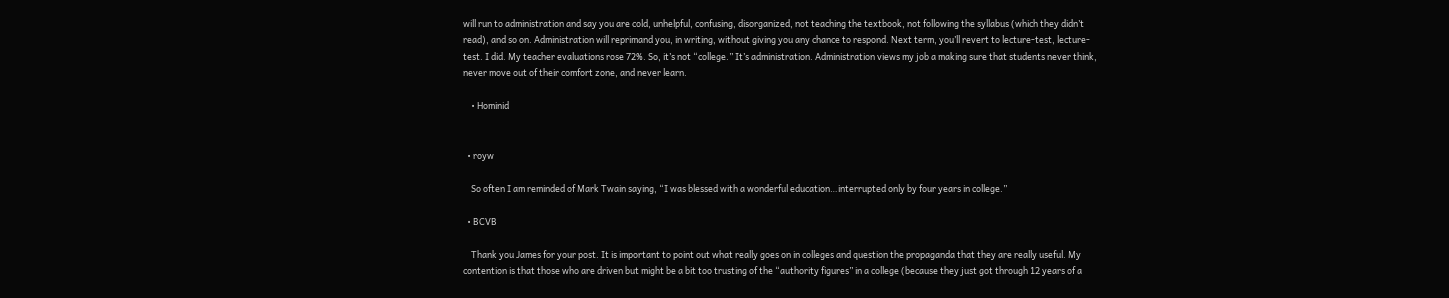will run to administration and say you are cold, unhelpful, confusing, disorganized, not teaching the textbook, not following the syllabus (which they didn’t read), and so on. Administration will reprimand you, in writing, without giving you any chance to respond. Next term, you’ll revert to lecture-test, lecture-test. I did. My teacher evaluations rose 72%. So, it’s not “college.” It’s administration. Administration views my job a making sure that students never think, never move out of their comfort zone, and never learn.

    • Hominid


  • royw

    So often I am reminded of Mark Twain saying, “I was blessed with a wonderful education…interrupted only by four years in college.”

  • BCVB

    Thank you James for your post. It is important to point out what really goes on in colleges and question the propaganda that they are really useful. My contention is that those who are driven but might be a bit too trusting of the “authority figures” in a college (because they just got through 12 years of a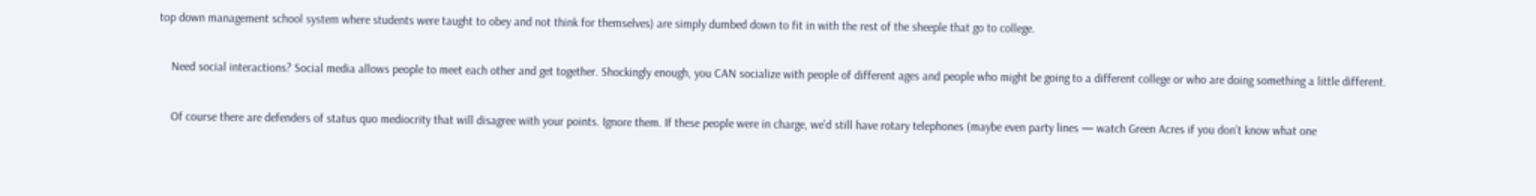top down management school system where students were taught to obey and not think for themselves) are simply dumbed down to fit in with the rest of the sheeple that go to college.

    Need social interactions? Social media allows people to meet each other and get together. Shockingly enough, you CAN socialize with people of different ages and people who might be going to a different college or who are doing something a little different.

    Of course there are defenders of status quo mediocrity that will disagree with your points. Ignore them. If these people were in charge, we’d still have rotary telephones (maybe even party lines — watch Green Acres if you don’t know what one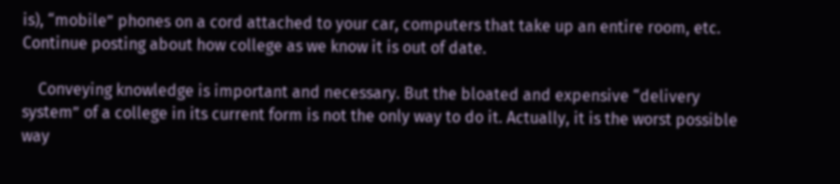is), “mobile” phones on a cord attached to your car, computers that take up an entire room, etc. Continue posting about how college as we know it is out of date.

    Conveying knowledge is important and necessary. But the bloated and expensive “delivery system” of a college in its current form is not the only way to do it. Actually, it is the worst possible way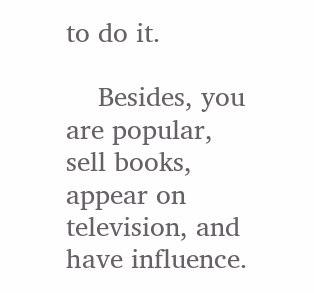to do it.

    Besides, you are popular, sell books, appear on television, and have influence.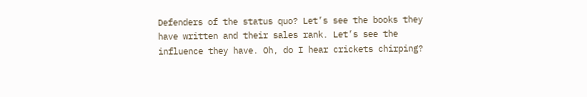Defenders of the status quo? Let’s see the books they have written and their sales rank. Let’s see the influence they have. Oh, do I hear crickets chirping?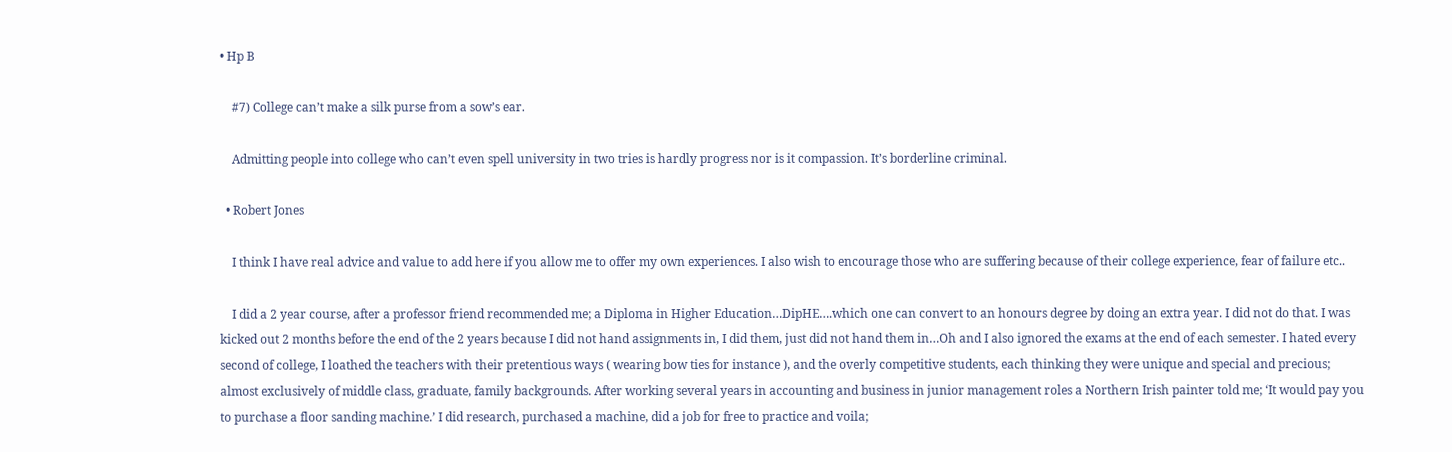• Hp B

    #7) College can’t make a silk purse from a sow’s ear.

    Admitting people into college who can’t even spell university in two tries is hardly progress nor is it compassion. It’s borderline criminal.

  • Robert Jones

    I think I have real advice and value to add here if you allow me to offer my own experiences. I also wish to encourage those who are suffering because of their college experience, fear of failure etc..

    I did a 2 year course, after a professor friend recommended me; a Diploma in Higher Education…DipHE….which one can convert to an honours degree by doing an extra year. I did not do that. I was kicked out 2 months before the end of the 2 years because I did not hand assignments in, I did them, just did not hand them in…Oh and I also ignored the exams at the end of each semester. I hated every second of college, I loathed the teachers with their pretentious ways ( wearing bow ties for instance ), and the overly competitive students, each thinking they were unique and special and precious; almost exclusively of middle class, graduate, family backgrounds. After working several years in accounting and business in junior management roles a Northern Irish painter told me; ‘It would pay you to purchase a floor sanding machine.’ I did research, purchased a machine, did a job for free to practice and voila;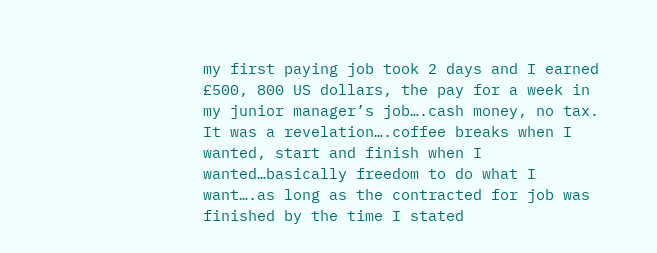my first paying job took 2 days and I earned £500, 800 US dollars, the pay for a week in my junior manager’s job….cash money, no tax. It was a revelation….coffee breaks when I wanted, start and finish when I wanted…basically freedom to do what I want….as long as the contracted for job was finished by the time I stated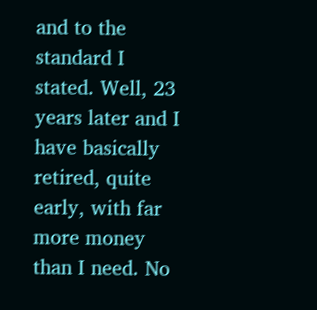and to the standard I stated. Well, 23 years later and I have basically retired, quite early, with far more money than I need. No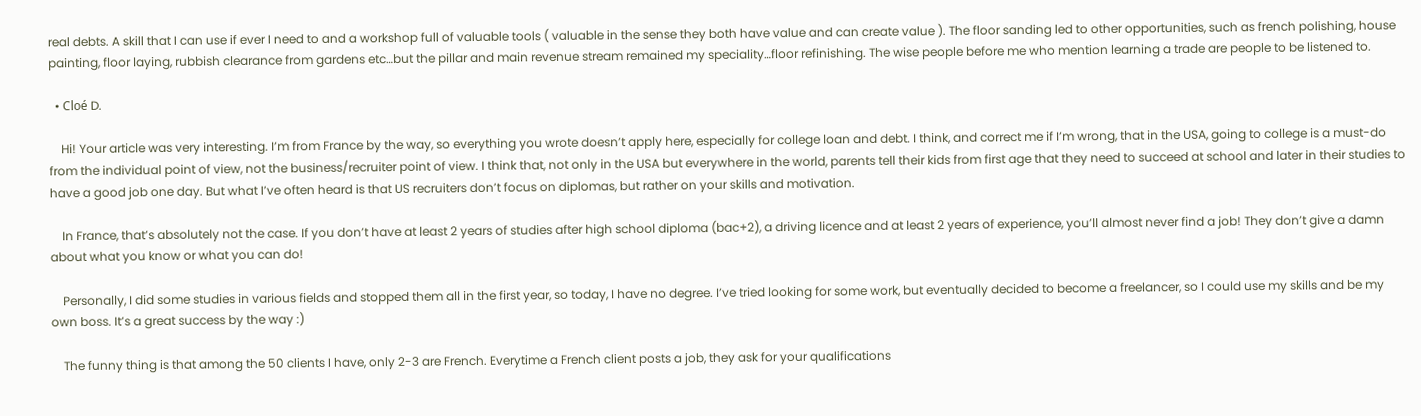real debts. A skill that I can use if ever I need to and a workshop full of valuable tools ( valuable in the sense they both have value and can create value ). The floor sanding led to other opportunities, such as french polishing, house painting, floor laying, rubbish clearance from gardens etc…but the pillar and main revenue stream remained my speciality…floor refinishing. The wise people before me who mention learning a trade are people to be listened to.

  • Cloé D.

    Hi! Your article was very interesting. I’m from France by the way, so everything you wrote doesn’t apply here, especially for college loan and debt. I think, and correct me if I’m wrong, that in the USA, going to college is a must-do from the individual point of view, not the business/recruiter point of view. I think that, not only in the USA but everywhere in the world, parents tell their kids from first age that they need to succeed at school and later in their studies to have a good job one day. But what I’ve often heard is that US recruiters don’t focus on diplomas, but rather on your skills and motivation.

    In France, that’s absolutely not the case. If you don’t have at least 2 years of studies after high school diploma (bac+2), a driving licence and at least 2 years of experience, you’ll almost never find a job! They don’t give a damn about what you know or what you can do!

    Personally, I did some studies in various fields and stopped them all in the first year, so today, I have no degree. I’ve tried looking for some work, but eventually decided to become a freelancer, so I could use my skills and be my own boss. It’s a great success by the way :)

    The funny thing is that among the 50 clients I have, only 2-3 are French. Everytime a French client posts a job, they ask for your qualifications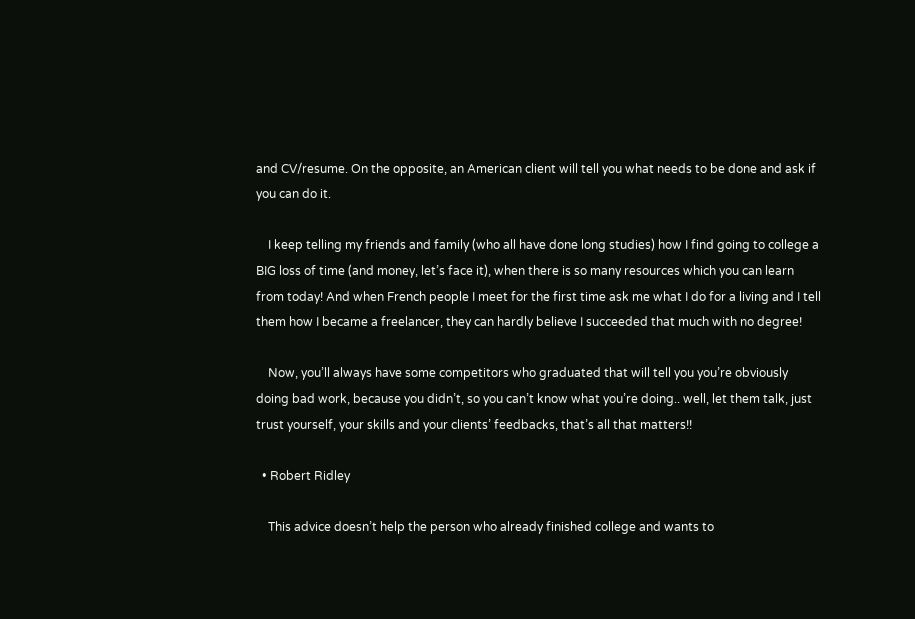and CV/resume. On the opposite, an American client will tell you what needs to be done and ask if you can do it.

    I keep telling my friends and family (who all have done long studies) how I find going to college a BIG loss of time (and money, let’s face it), when there is so many resources which you can learn from today! And when French people I meet for the first time ask me what I do for a living and I tell them how I became a freelancer, they can hardly believe I succeeded that much with no degree!

    Now, you’ll always have some competitors who graduated that will tell you you’re obviously doing bad work, because you didn’t, so you can’t know what you’re doing.. well, let them talk, just trust yourself, your skills and your clients’ feedbacks, that’s all that matters!!

  • Robert Ridley

    This advice doesn’t help the person who already finished college and wants to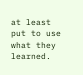at least put to use what they learned.